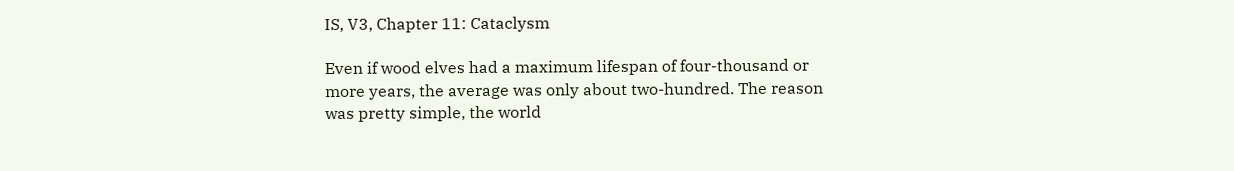IS, V3, Chapter 11: Cataclysm

Even if wood elves had a maximum lifespan of four-thousand or more years, the average was only about two-hundred. The reason was pretty simple, the world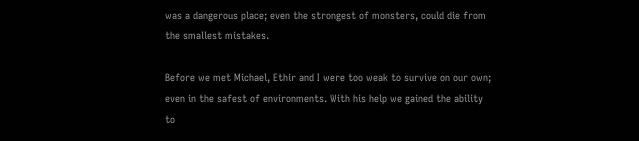was a dangerous place; even the strongest of monsters, could die from the smallest mistakes.

Before we met Michael, Ethir and I were too weak to survive on our own; even in the safest of environments. With his help we gained the ability to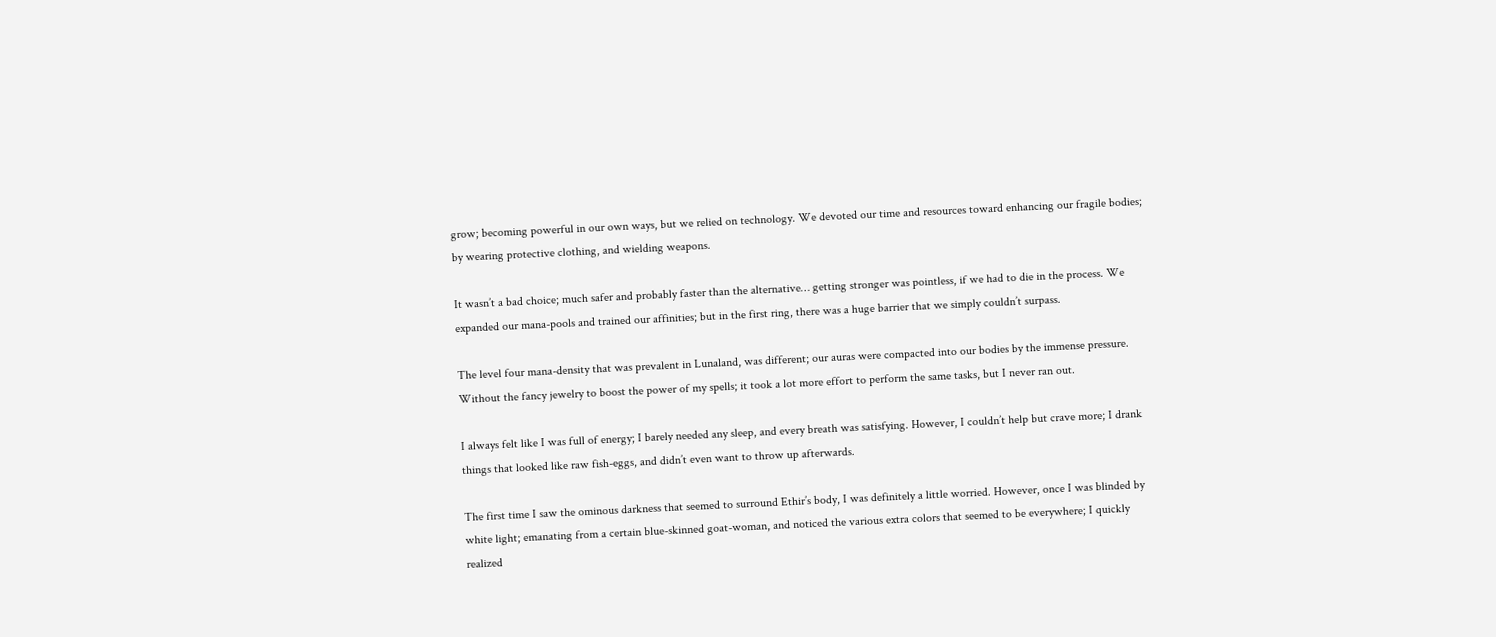grow; becoming powerful in our own ways, but we relied on technology. We devoted our time and resources toward enhancing our fragile bodies; by wearing protective clothing, and wielding weapons.

It wasn’t a bad choice; much safer and probably faster than the alternative… getting stronger was pointless, if we had to die in the process. We expanded our mana-pools and trained our affinities; but in the first ring, there was a huge barrier that we simply couldn’t surpass.

The level four mana-density that was prevalent in Lunaland, was different; our auras were compacted into our bodies by the immense pressure. Without the fancy jewelry to boost the power of my spells; it took a lot more effort to perform the same tasks, but I never ran out.

I always felt like I was full of energy; I barely needed any sleep, and every breath was satisfying. However, I couldn’t help but crave more; I drank things that looked like raw fish-eggs, and didn’t even want to throw up afterwards.

The first time I saw the ominous darkness that seemed to surround Ethir’s body, I was definitely a little worried. However, once I was blinded by white light; emanating from a certain blue-skinned goat-woman, and noticed the various extra colors that seemed to be everywhere; I quickly realized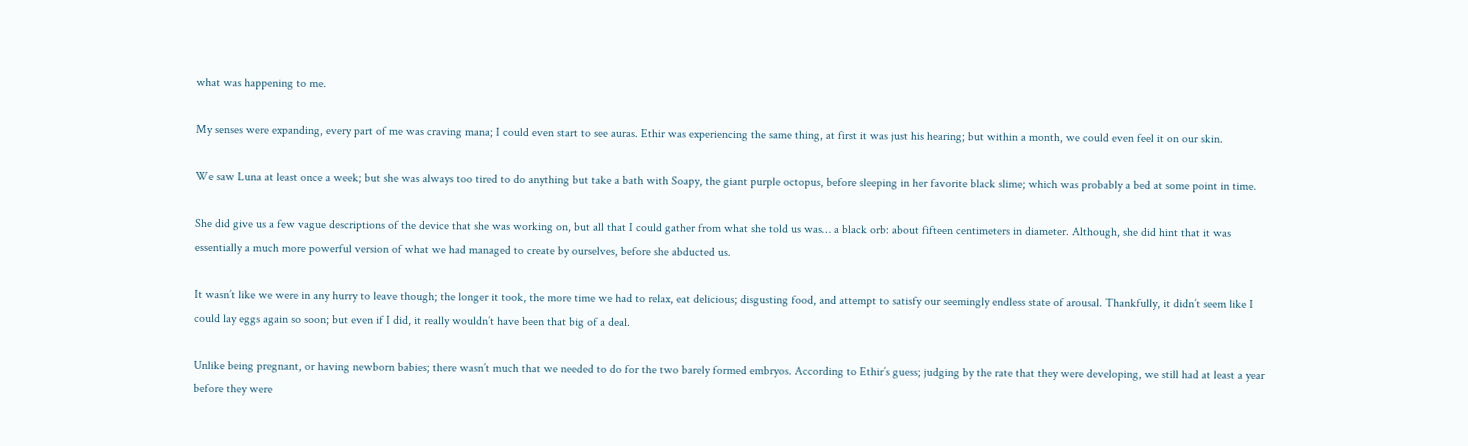what was happening to me.

My senses were expanding, every part of me was craving mana; I could even start to see auras. Ethir was experiencing the same thing, at first it was just his hearing; but within a month, we could even feel it on our skin.

We saw Luna at least once a week; but she was always too tired to do anything but take a bath with Soapy, the giant purple octopus, before sleeping in her favorite black slime; which was probably a bed at some point in time.

She did give us a few vague descriptions of the device that she was working on, but all that I could gather from what she told us was… a black orb: about fifteen centimeters in diameter. Although, she did hint that it was essentially a much more powerful version of what we had managed to create by ourselves, before she abducted us.

It wasn’t like we were in any hurry to leave though; the longer it took, the more time we had to relax, eat delicious; disgusting food, and attempt to satisfy our seemingly endless state of arousal. Thankfully, it didn’t seem like I could lay eggs again so soon; but even if I did, it really wouldn’t have been that big of a deal.

Unlike being pregnant, or having newborn babies; there wasn’t much that we needed to do for the two barely formed embryos. According to Ethir’s guess; judging by the rate that they were developing, we still had at least a year before they were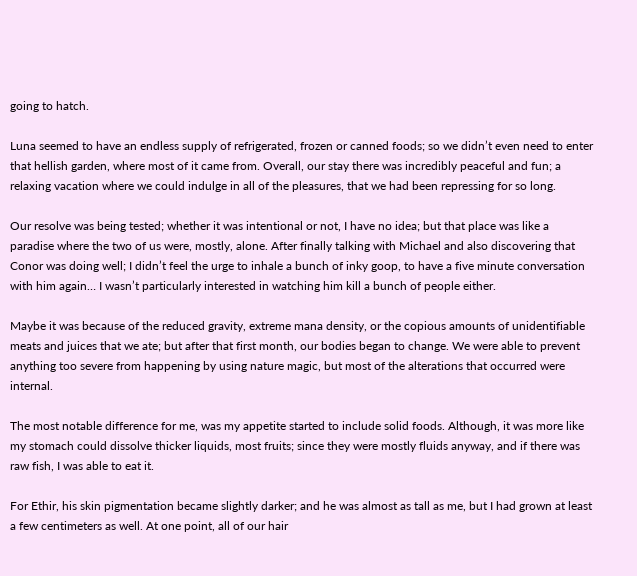going to hatch.

Luna seemed to have an endless supply of refrigerated, frozen or canned foods; so we didn’t even need to enter that hellish garden, where most of it came from. Overall, our stay there was incredibly peaceful and fun; a relaxing vacation where we could indulge in all of the pleasures, that we had been repressing for so long.

Our resolve was being tested; whether it was intentional or not, I have no idea; but that place was like a paradise where the two of us were, mostly, alone. After finally talking with Michael and also discovering that Conor was doing well; I didn’t feel the urge to inhale a bunch of inky goop, to have a five minute conversation with him again… I wasn’t particularly interested in watching him kill a bunch of people either.

Maybe it was because of the reduced gravity, extreme mana density, or the copious amounts of unidentifiable meats and juices that we ate; but after that first month, our bodies began to change. We were able to prevent anything too severe from happening by using nature magic, but most of the alterations that occurred were internal.

The most notable difference for me, was my appetite started to include solid foods. Although, it was more like my stomach could dissolve thicker liquids, most fruits; since they were mostly fluids anyway, and if there was raw fish, I was able to eat it.

For Ethir, his skin pigmentation became slightly darker; and he was almost as tall as me, but I had grown at least a few centimeters as well. At one point, all of our hair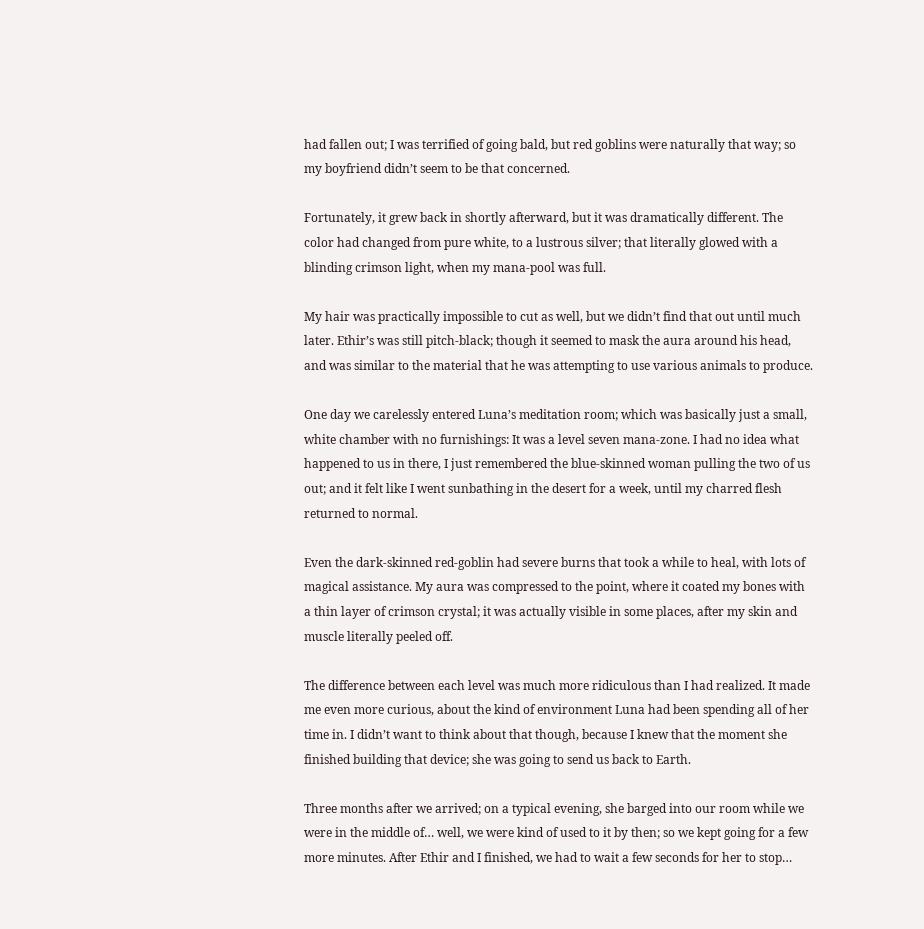had fallen out; I was terrified of going bald, but red goblins were naturally that way; so my boyfriend didn’t seem to be that concerned.

Fortunately, it grew back in shortly afterward, but it was dramatically different. The color had changed from pure white, to a lustrous silver; that literally glowed with a blinding crimson light, when my mana-pool was full.

My hair was practically impossible to cut as well, but we didn’t find that out until much later. Ethir’s was still pitch-black; though it seemed to mask the aura around his head, and was similar to the material that he was attempting to use various animals to produce.

One day we carelessly entered Luna’s meditation room; which was basically just a small, white chamber with no furnishings: It was a level seven mana-zone. I had no idea what happened to us in there, I just remembered the blue-skinned woman pulling the two of us out; and it felt like I went sunbathing in the desert for a week, until my charred flesh returned to normal.

Even the dark-skinned red-goblin had severe burns that took a while to heal, with lots of magical assistance. My aura was compressed to the point, where it coated my bones with a thin layer of crimson crystal; it was actually visible in some places, after my skin and muscle literally peeled off.

The difference between each level was much more ridiculous than I had realized. It made me even more curious, about the kind of environment Luna had been spending all of her time in. I didn’t want to think about that though, because I knew that the moment she finished building that device; she was going to send us back to Earth.

Three months after we arrived; on a typical evening, she barged into our room while we were in the middle of… well, we were kind of used to it by then; so we kept going for a few more minutes. After Ethir and I finished, we had to wait a few seconds for her to stop…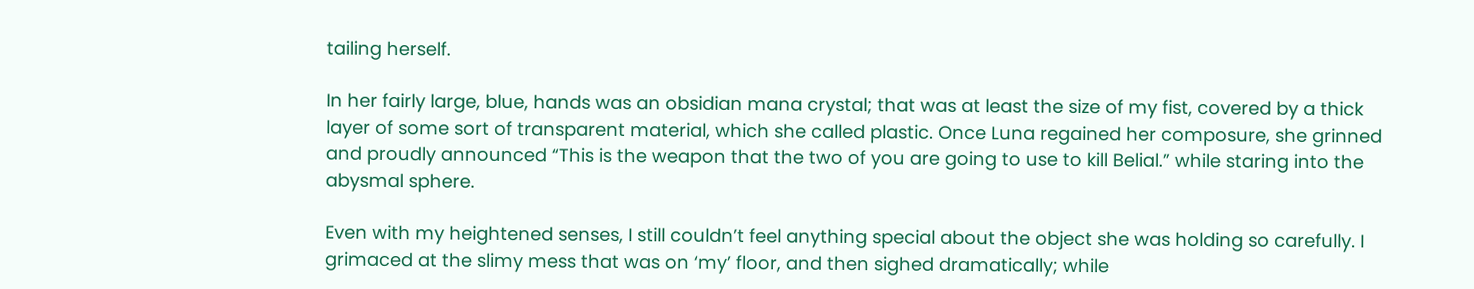tailing herself.

In her fairly large, blue, hands was an obsidian mana crystal; that was at least the size of my fist, covered by a thick layer of some sort of transparent material, which she called plastic. Once Luna regained her composure, she grinned and proudly announced “This is the weapon that the two of you are going to use to kill Belial.” while staring into the abysmal sphere.

Even with my heightened senses, I still couldn’t feel anything special about the object she was holding so carefully. I grimaced at the slimy mess that was on ‘my’ floor, and then sighed dramatically; while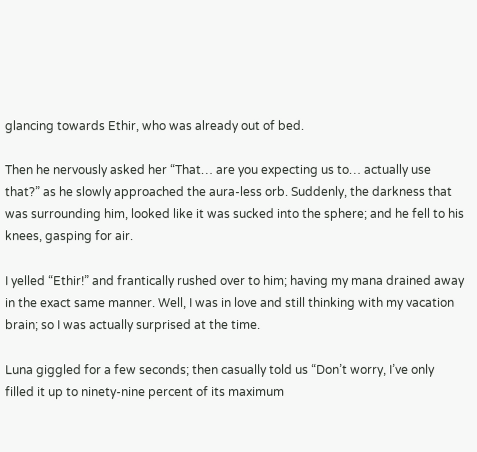glancing towards Ethir, who was already out of bed.

Then he nervously asked her “That… are you expecting us to… actually use that?” as he slowly approached the aura-less orb. Suddenly, the darkness that was surrounding him, looked like it was sucked into the sphere; and he fell to his knees, gasping for air.

I yelled “Ethir!” and frantically rushed over to him; having my mana drained away in the exact same manner. Well, I was in love and still thinking with my vacation brain; so I was actually surprised at the time.

Luna giggled for a few seconds; then casually told us “Don’t worry, I’ve only filled it up to ninety-nine percent of its maximum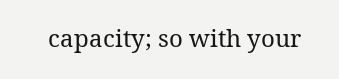capacity; so with your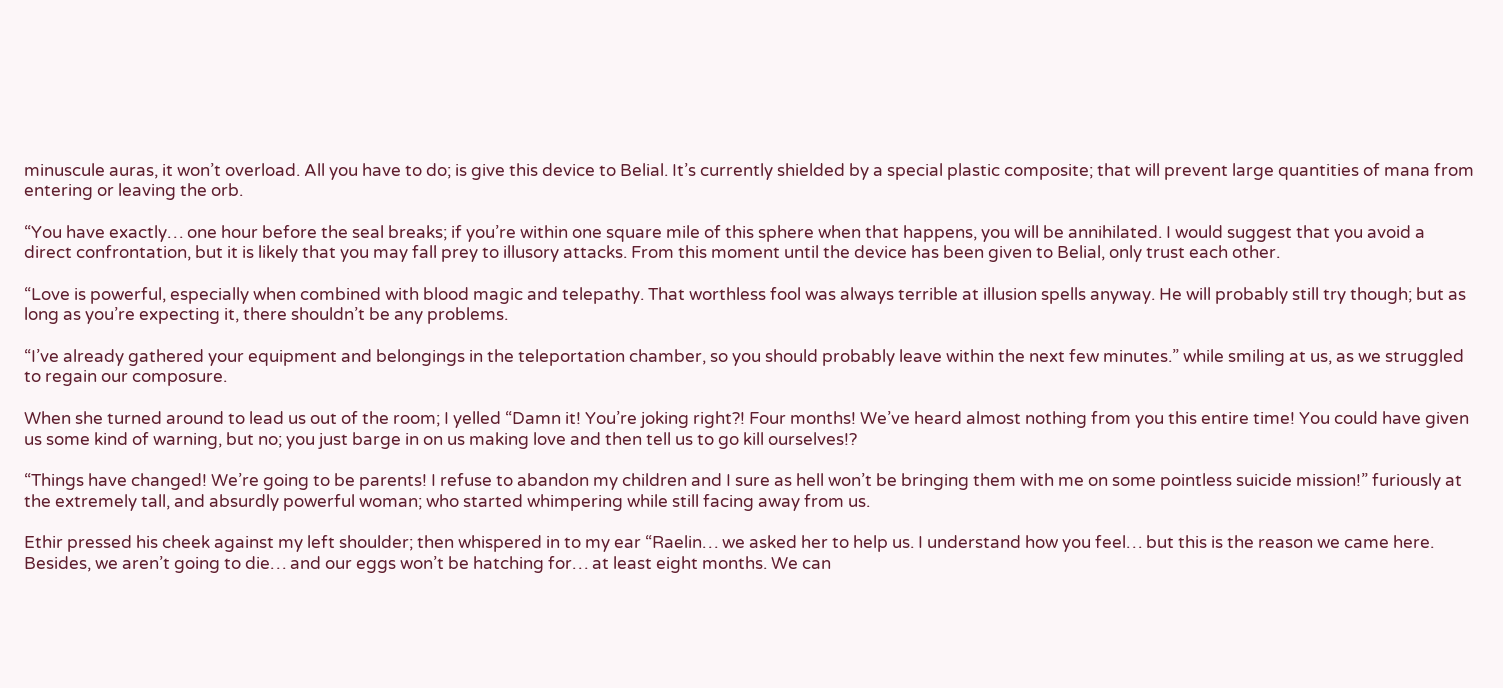minuscule auras, it won’t overload. All you have to do; is give this device to Belial. It’s currently shielded by a special plastic composite; that will prevent large quantities of mana from entering or leaving the orb.

“You have exactly… one hour before the seal breaks; if you’re within one square mile of this sphere when that happens, you will be annihilated. I would suggest that you avoid a direct confrontation, but it is likely that you may fall prey to illusory attacks. From this moment until the device has been given to Belial, only trust each other.

“Love is powerful, especially when combined with blood magic and telepathy. That worthless fool was always terrible at illusion spells anyway. He will probably still try though; but as long as you’re expecting it, there shouldn’t be any problems.

“I’ve already gathered your equipment and belongings in the teleportation chamber, so you should probably leave within the next few minutes.” while smiling at us, as we struggled to regain our composure.

When she turned around to lead us out of the room; I yelled “Damn it! You’re joking right?! Four months! We’ve heard almost nothing from you this entire time! You could have given us some kind of warning, but no; you just barge in on us making love and then tell us to go kill ourselves!?

“Things have changed! We’re going to be parents! I refuse to abandon my children and I sure as hell won’t be bringing them with me on some pointless suicide mission!” furiously at the extremely tall, and absurdly powerful woman; who started whimpering while still facing away from us.

Ethir pressed his cheek against my left shoulder; then whispered in to my ear “Raelin… we asked her to help us. I understand how you feel… but this is the reason we came here. Besides, we aren’t going to die… and our eggs won’t be hatching for… at least eight months. We can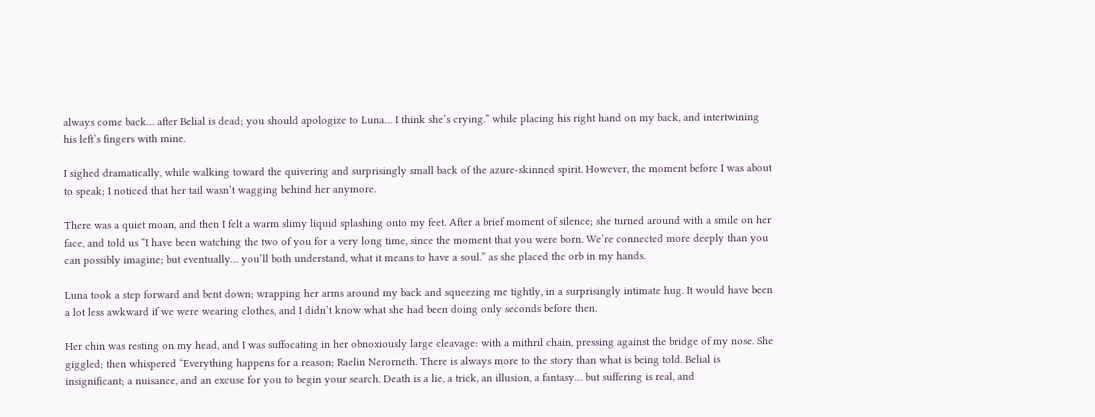always come back… after Belial is dead; you should apologize to Luna… I think she’s crying.” while placing his right hand on my back, and intertwining his left’s fingers with mine.

I sighed dramatically, while walking toward the quivering and surprisingly small back of the azure-skinned spirit. However, the moment before I was about to speak; I noticed that her tail wasn’t wagging behind her anymore.

There was a quiet moan, and then I felt a warm slimy liquid splashing onto my feet. After a brief moment of silence; she turned around with a smile on her face, and told us “I have been watching the two of you for a very long time, since the moment that you were born. We’re connected more deeply than you can possibly imagine; but eventually… you’ll both understand, what it means to have a soul.” as she placed the orb in my hands.

Luna took a step forward and bent down; wrapping her arms around my back and squeezing me tightly, in a surprisingly intimate hug. It would have been a lot less awkward if we were wearing clothes, and I didn’t know what she had been doing only seconds before then.

Her chin was resting on my head, and I was suffocating in her obnoxiously large cleavage: with a mithril chain, pressing against the bridge of my nose. She giggled; then whispered “Everything happens for a reason; Raelin Nerorneth. There is always more to the story than what is being told. Belial is insignificant; a nuisance, and an excuse for you to begin your search. Death is a lie, a trick, an illusion, a fantasy… but suffering is real, and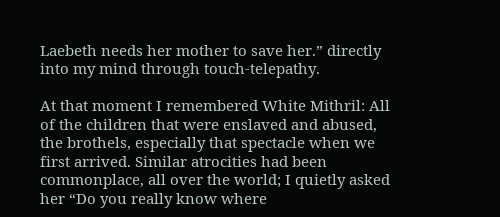Laebeth needs her mother to save her.” directly into my mind through touch-telepathy.

At that moment I remembered White Mithril: All of the children that were enslaved and abused, the brothels, especially that spectacle when we first arrived. Similar atrocities had been commonplace, all over the world; I quietly asked her “Do you really know where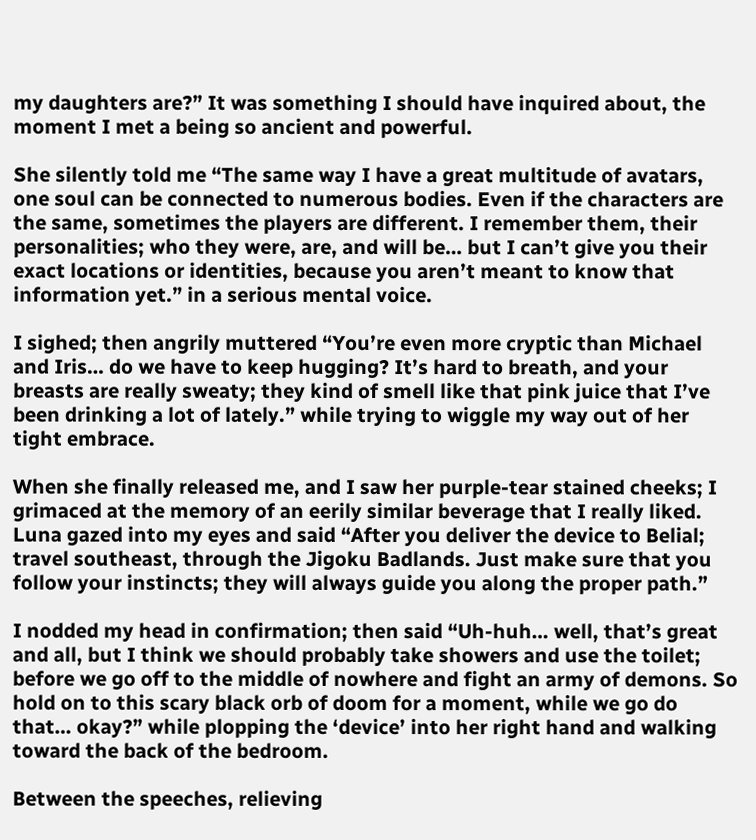my daughters are?” It was something I should have inquired about, the moment I met a being so ancient and powerful.

She silently told me “The same way I have a great multitude of avatars, one soul can be connected to numerous bodies. Even if the characters are the same, sometimes the players are different. I remember them, their personalities; who they were, are, and will be… but I can’t give you their exact locations or identities, because you aren’t meant to know that information yet.” in a serious mental voice.

I sighed; then angrily muttered “You’re even more cryptic than Michael and Iris… do we have to keep hugging? It’s hard to breath, and your breasts are really sweaty; they kind of smell like that pink juice that I’ve been drinking a lot of lately.” while trying to wiggle my way out of her tight embrace.

When she finally released me, and I saw her purple-tear stained cheeks; I grimaced at the memory of an eerily similar beverage that I really liked. Luna gazed into my eyes and said “After you deliver the device to Belial; travel southeast, through the Jigoku Badlands. Just make sure that you follow your instincts; they will always guide you along the proper path.”

I nodded my head in confirmation; then said “Uh-huh… well, that’s great and all, but I think we should probably take showers and use the toilet; before we go off to the middle of nowhere and fight an army of demons. So hold on to this scary black orb of doom for a moment, while we go do that… okay?” while plopping the ‘device’ into her right hand and walking toward the back of the bedroom.

Between the speeches, relieving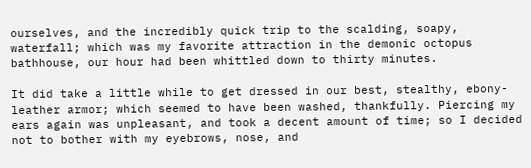ourselves, and the incredibly quick trip to the scalding, soapy, waterfall; which was my favorite attraction in the demonic octopus bathhouse, our hour had been whittled down to thirty minutes.

It did take a little while to get dressed in our best, stealthy, ebony-leather armor; which seemed to have been washed, thankfully. Piercing my ears again was unpleasant, and took a decent amount of time; so I decided not to bother with my eyebrows, nose, and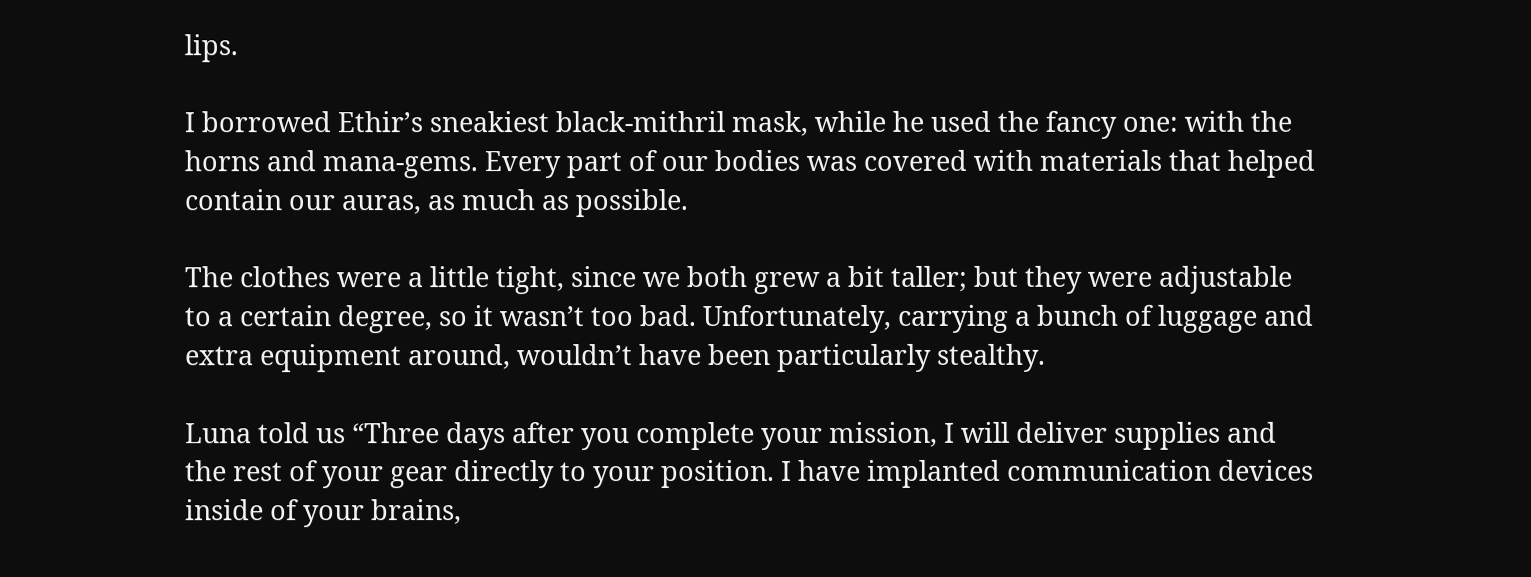lips.

I borrowed Ethir’s sneakiest black-mithril mask, while he used the fancy one: with the horns and mana-gems. Every part of our bodies was covered with materials that helped contain our auras, as much as possible.

The clothes were a little tight, since we both grew a bit taller; but they were adjustable to a certain degree, so it wasn’t too bad. Unfortunately, carrying a bunch of luggage and extra equipment around, wouldn’t have been particularly stealthy.

Luna told us “Three days after you complete your mission, I will deliver supplies and the rest of your gear directly to your position. I have implanted communication devices inside of your brains,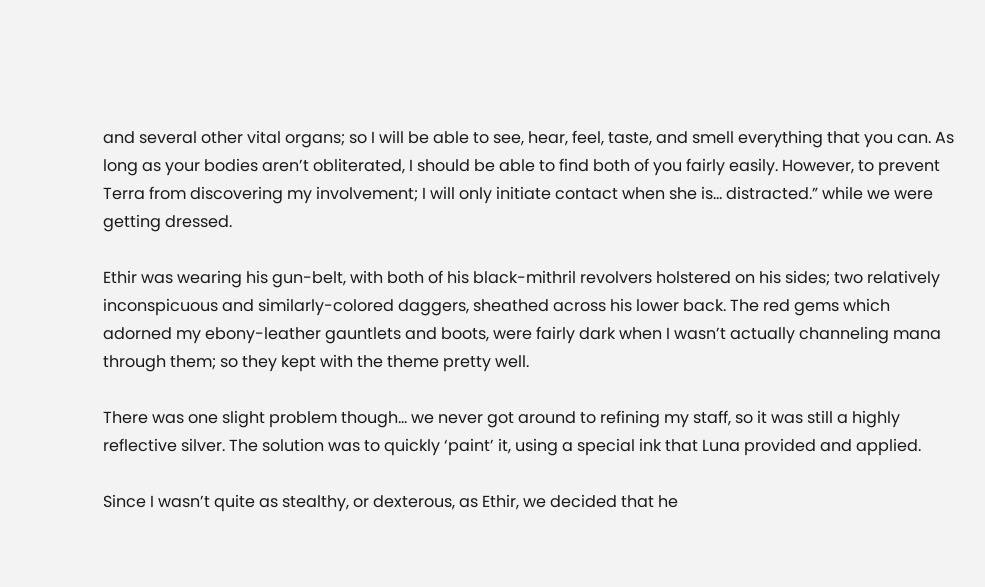and several other vital organs; so I will be able to see, hear, feel, taste, and smell everything that you can. As long as your bodies aren’t obliterated, I should be able to find both of you fairly easily. However, to prevent Terra from discovering my involvement; I will only initiate contact when she is… distracted.” while we were getting dressed.

Ethir was wearing his gun-belt, with both of his black-mithril revolvers holstered on his sides; two relatively inconspicuous and similarly-colored daggers, sheathed across his lower back. The red gems which adorned my ebony-leather gauntlets and boots, were fairly dark when I wasn’t actually channeling mana through them; so they kept with the theme pretty well.

There was one slight problem though… we never got around to refining my staff, so it was still a highly reflective silver. The solution was to quickly ‘paint’ it, using a special ink that Luna provided and applied.

Since I wasn’t quite as stealthy, or dexterous, as Ethir, we decided that he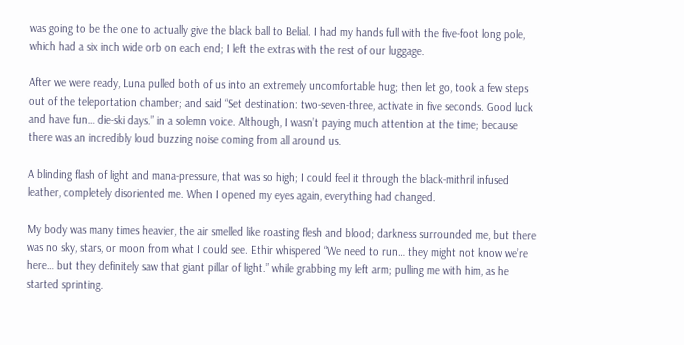was going to be the one to actually give the black ball to Belial. I had my hands full with the five-foot long pole, which had a six inch wide orb on each end; I left the extras with the rest of our luggage.

After we were ready, Luna pulled both of us into an extremely uncomfortable hug; then let go, took a few steps out of the teleportation chamber; and said “Set destination: two-seven-three, activate in five seconds. Good luck and have fun… die-ski days.” in a solemn voice. Although, I wasn’t paying much attention at the time; because there was an incredibly loud buzzing noise coming from all around us.

A blinding flash of light and mana-pressure, that was so high; I could feel it through the black-mithril infused leather, completely disoriented me. When I opened my eyes again, everything had changed.

My body was many times heavier, the air smelled like roasting flesh and blood; darkness surrounded me, but there was no sky, stars, or moon from what I could see. Ethir whispered “We need to run… they might not know we’re here… but they definitely saw that giant pillar of light.” while grabbing my left arm; pulling me with him, as he started sprinting.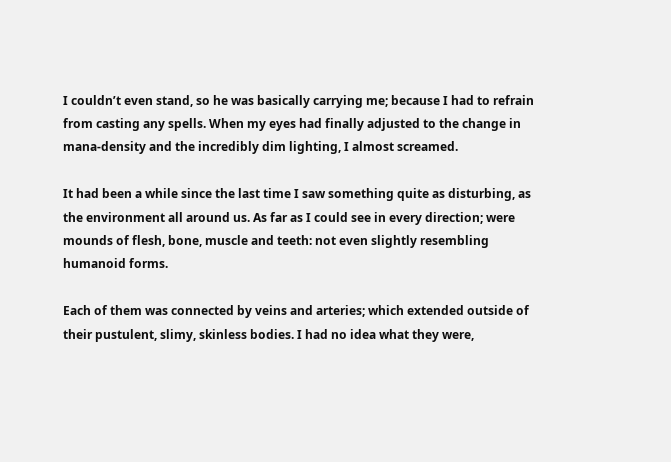I couldn’t even stand, so he was basically carrying me; because I had to refrain from casting any spells. When my eyes had finally adjusted to the change in mana-density and the incredibly dim lighting, I almost screamed.

It had been a while since the last time I saw something quite as disturbing, as the environment all around us. As far as I could see in every direction; were mounds of flesh, bone, muscle and teeth: not even slightly resembling humanoid forms.

Each of them was connected by veins and arteries; which extended outside of their pustulent, slimy, skinless bodies. I had no idea what they were,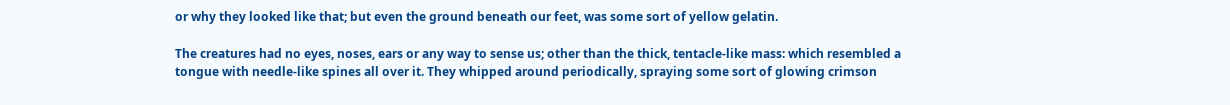or why they looked like that; but even the ground beneath our feet, was some sort of yellow gelatin.

The creatures had no eyes, noses, ears or any way to sense us; other than the thick, tentacle-like mass: which resembled a tongue with needle-like spines all over it. They whipped around periodically, spraying some sort of glowing crimson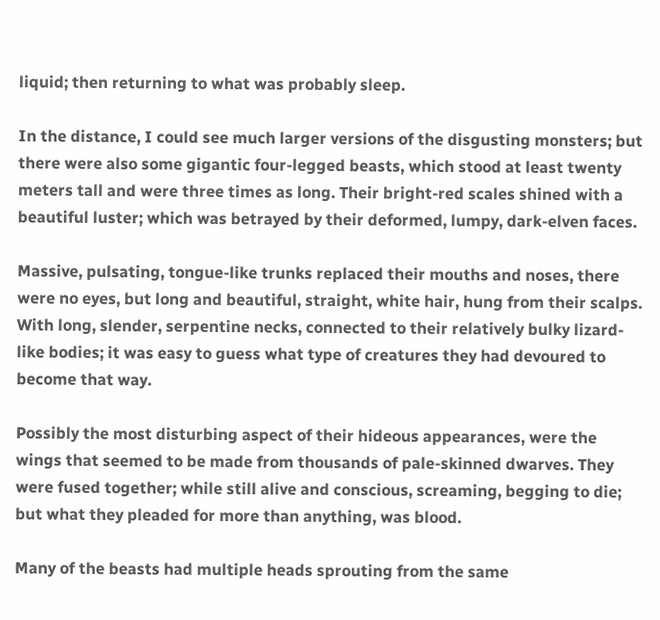liquid; then returning to what was probably sleep.

In the distance, I could see much larger versions of the disgusting monsters; but there were also some gigantic four-legged beasts, which stood at least twenty meters tall and were three times as long. Their bright-red scales shined with a beautiful luster; which was betrayed by their deformed, lumpy, dark-elven faces.

Massive, pulsating, tongue-like trunks replaced their mouths and noses, there were no eyes, but long and beautiful, straight, white hair, hung from their scalps. With long, slender, serpentine necks, connected to their relatively bulky lizard-like bodies; it was easy to guess what type of creatures they had devoured to become that way.

Possibly the most disturbing aspect of their hideous appearances, were the wings that seemed to be made from thousands of pale-skinned dwarves. They were fused together; while still alive and conscious, screaming, begging to die; but what they pleaded for more than anything, was blood.

Many of the beasts had multiple heads sprouting from the same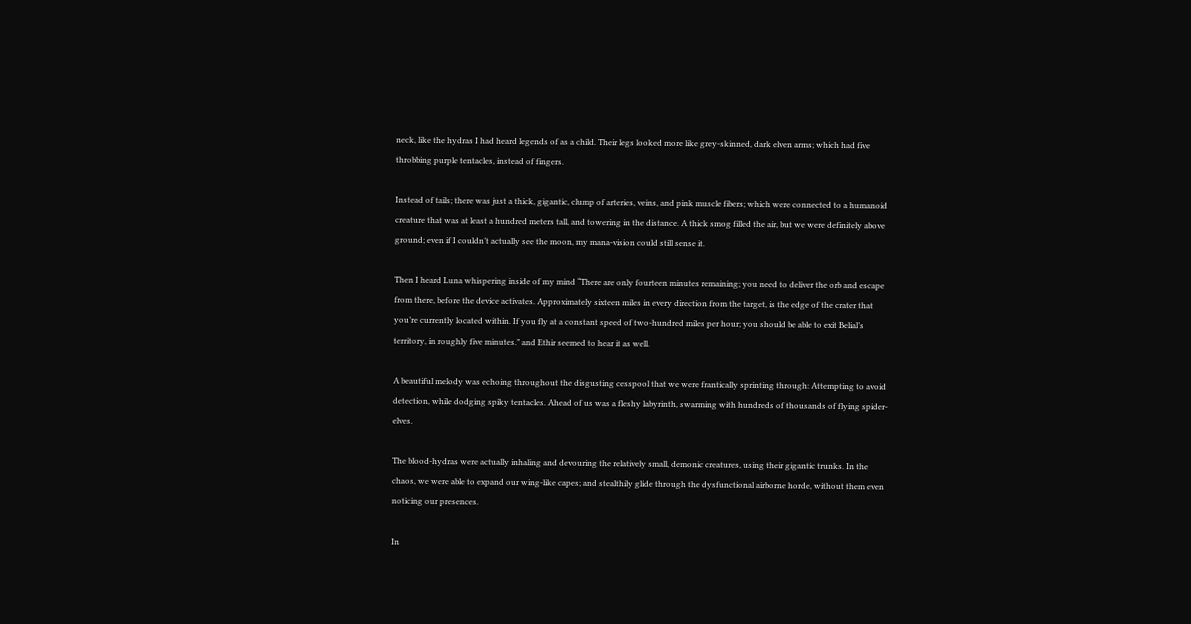neck, like the hydras I had heard legends of as a child. Their legs looked more like grey-skinned, dark elven arms; which had five throbbing purple tentacles, instead of fingers.

Instead of tails; there was just a thick, gigantic, clump of arteries, veins, and pink muscle fibers; which were connected to a humanoid creature that was at least a hundred meters tall, and towering in the distance. A thick smog filled the air, but we were definitely above ground; even if I couldn’t actually see the moon, my mana-vision could still sense it.

Then I heard Luna whispering inside of my mind “There are only fourteen minutes remaining; you need to deliver the orb and escape from there, before the device activates. Approximately sixteen miles in every direction from the target, is the edge of the crater that you’re currently located within. If you fly at a constant speed of two-hundred miles per hour; you should be able to exit Belial’s territory, in roughly five minutes.” and Ethir seemed to hear it as well.

A beautiful melody was echoing throughout the disgusting cesspool that we were frantically sprinting through: Attempting to avoid detection, while dodging spiky tentacles. Ahead of us was a fleshy labyrinth, swarming with hundreds of thousands of flying spider-elves.

The blood-hydras were actually inhaling and devouring the relatively small, demonic creatures, using their gigantic trunks. In the chaos, we were able to expand our wing-like capes; and stealthily glide through the dysfunctional airborne horde, without them even noticing our presences.

In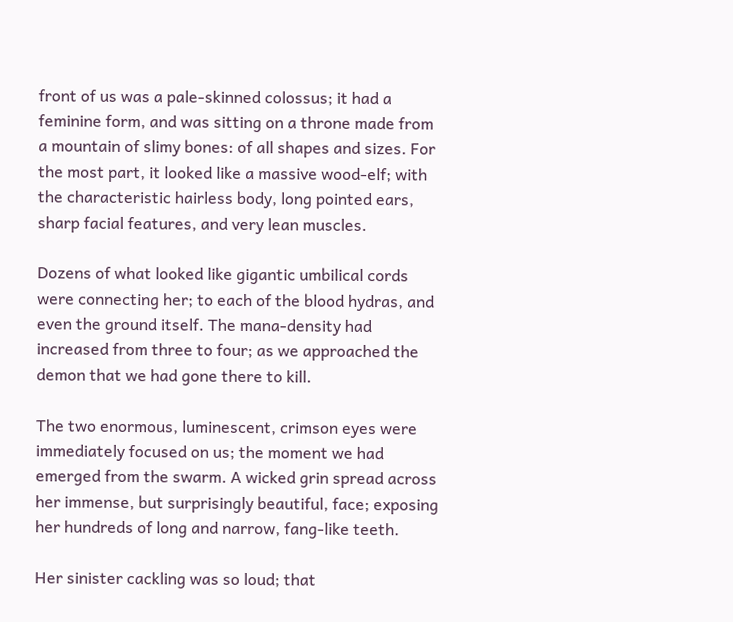front of us was a pale-skinned colossus; it had a feminine form, and was sitting on a throne made from a mountain of slimy bones: of all shapes and sizes. For the most part, it looked like a massive wood-elf; with the characteristic hairless body, long pointed ears, sharp facial features, and very lean muscles.

Dozens of what looked like gigantic umbilical cords were connecting her; to each of the blood hydras, and even the ground itself. The mana-density had increased from three to four; as we approached the demon that we had gone there to kill.

The two enormous, luminescent, crimson eyes were immediately focused on us; the moment we had emerged from the swarm. A wicked grin spread across her immense, but surprisingly beautiful, face; exposing her hundreds of long and narrow, fang-like teeth.

Her sinister cackling was so loud; that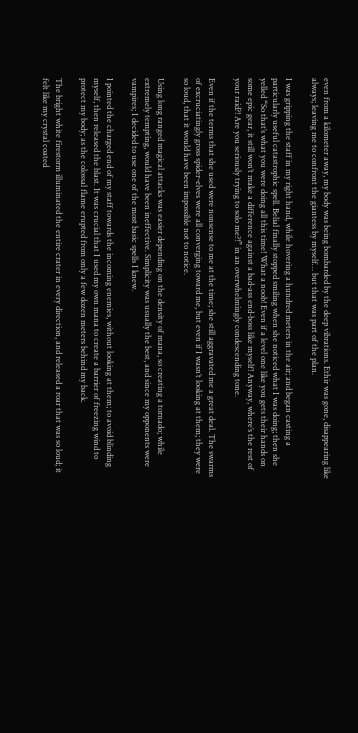even from a kilometer away, my body was being bombarded by the deep vibrations. Ethir was gone, disappearing like always; leaving me to confront the giantess by myself… but that was part of the plan.

I was gripping the staff in my right hand, while hovering a hundred meters in the air; and began casting a particularly useful catastrophic spell. Belial finally stopped smiling when she noticed what I was doing; then she yelled “So that’s what you were doing all this time! What a noob! Even if a level one like you gets their hands on some epic gear, it still won’t make a difference against a bad-ass end-boss like myself! Anyway, where’s the rest of your raid?! Are you seriously trying to solo me?!” in an overwhelmingly condescending tone.

Even if the terms that she used were nonsense to me at the time; she still aggravated me a great deal. The swarms of excruciatingly gross spider-elves were all converging toward me, but even if I wasn’t looking at them; they were so loud, that it would have been impossible not to notice.

Using long ranged magical attacks was easier depending on the density of mana, so creating a tornado; while extremely tempting, would have been ineffective. Simplicity was usually the best, and since my opponents were vampires; I decided to use one of the most basic spells I knew.

I pointed the charged end of my staff towards the incoming enemies, without looking at them; to avoid blinding myself, then released the blast. It was crucial that I used my own mana to create a barrier of freezing wind to protect my body; as the colossal flame erupted from only a few dozen meters behind my back.

The bright white firestorm illuminated the entire crater in every direction, and released a roar that was so loud; it felt like my crystal coated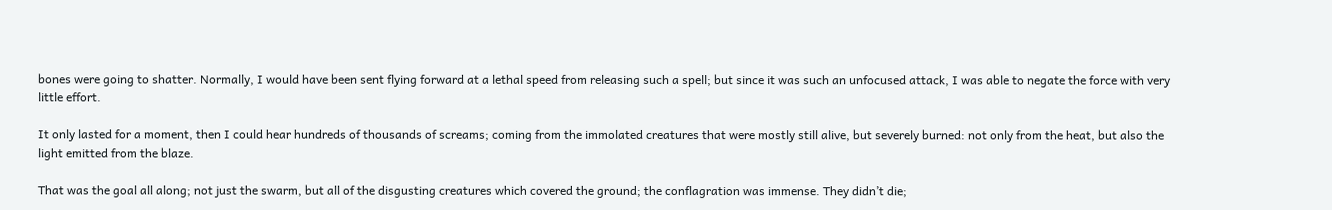bones were going to shatter. Normally, I would have been sent flying forward at a lethal speed from releasing such a spell; but since it was such an unfocused attack, I was able to negate the force with very little effort.

It only lasted for a moment, then I could hear hundreds of thousands of screams; coming from the immolated creatures that were mostly still alive, but severely burned: not only from the heat, but also the light emitted from the blaze.

That was the goal all along; not just the swarm, but all of the disgusting creatures which covered the ground; the conflagration was immense. They didn’t die;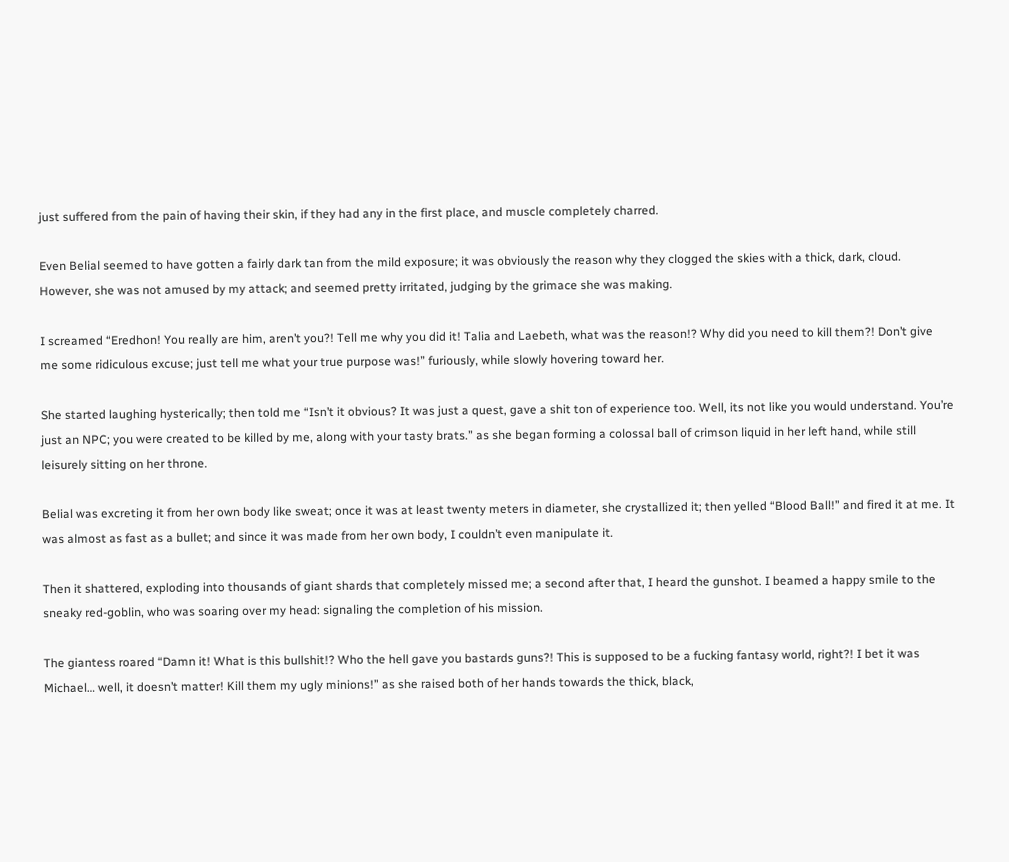just suffered from the pain of having their skin, if they had any in the first place, and muscle completely charred.

Even Belial seemed to have gotten a fairly dark tan from the mild exposure; it was obviously the reason why they clogged the skies with a thick, dark, cloud. However, she was not amused by my attack; and seemed pretty irritated, judging by the grimace she was making.

I screamed “Eredhon! You really are him, aren’t you?! Tell me why you did it! Talia and Laebeth, what was the reason!? Why did you need to kill them?! Don’t give me some ridiculous excuse; just tell me what your true purpose was!” furiously, while slowly hovering toward her.

She started laughing hysterically; then told me “Isn’t it obvious? It was just a quest, gave a shit ton of experience too. Well, its not like you would understand. You’re just an NPC; you were created to be killed by me, along with your tasty brats.” as she began forming a colossal ball of crimson liquid in her left hand, while still leisurely sitting on her throne.

Belial was excreting it from her own body like sweat; once it was at least twenty meters in diameter, she crystallized it; then yelled “Blood Ball!” and fired it at me. It was almost as fast as a bullet; and since it was made from her own body, I couldn’t even manipulate it.

Then it shattered, exploding into thousands of giant shards that completely missed me; a second after that, I heard the gunshot. I beamed a happy smile to the sneaky red-goblin, who was soaring over my head: signaling the completion of his mission.

The giantess roared “Damn it! What is this bullshit!? Who the hell gave you bastards guns?! This is supposed to be a fucking fantasy world, right?! I bet it was Michael… well, it doesn’t matter! Kill them my ugly minions!” as she raised both of her hands towards the thick, black,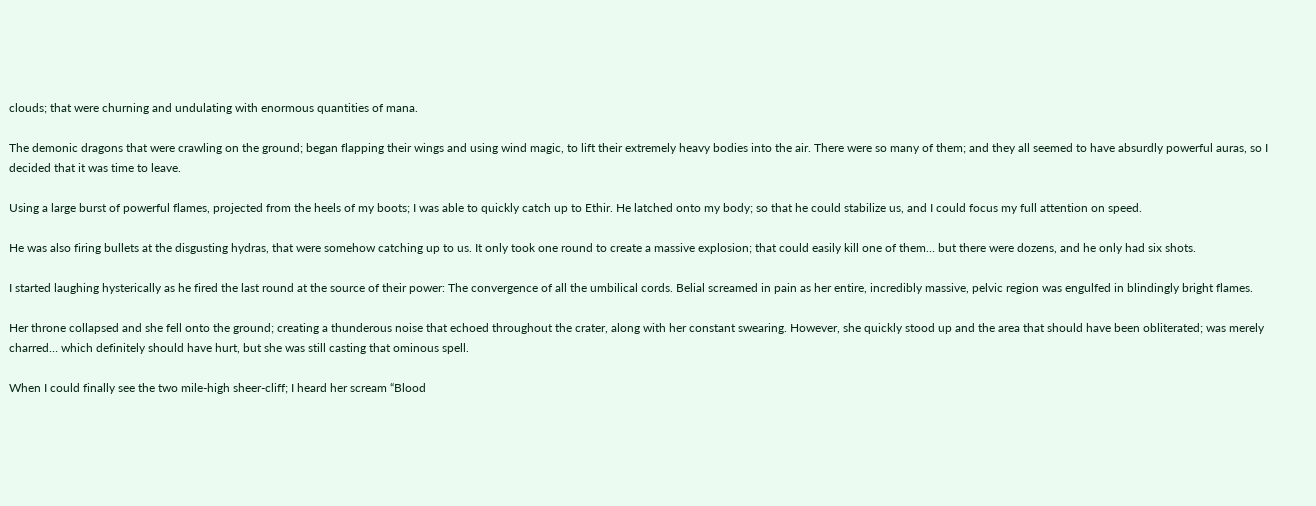clouds; that were churning and undulating with enormous quantities of mana.

The demonic dragons that were crawling on the ground; began flapping their wings and using wind magic, to lift their extremely heavy bodies into the air. There were so many of them; and they all seemed to have absurdly powerful auras, so I decided that it was time to leave.

Using a large burst of powerful flames, projected from the heels of my boots; I was able to quickly catch up to Ethir. He latched onto my body; so that he could stabilize us, and I could focus my full attention on speed.

He was also firing bullets at the disgusting hydras, that were somehow catching up to us. It only took one round to create a massive explosion; that could easily kill one of them… but there were dozens, and he only had six shots.

I started laughing hysterically as he fired the last round at the source of their power: The convergence of all the umbilical cords. Belial screamed in pain as her entire, incredibly massive, pelvic region was engulfed in blindingly bright flames.

Her throne collapsed and she fell onto the ground; creating a thunderous noise that echoed throughout the crater, along with her constant swearing. However, she quickly stood up and the area that should have been obliterated; was merely charred… which definitely should have hurt, but she was still casting that ominous spell.

When I could finally see the two mile-high sheer-cliff; I heard her scream “Blood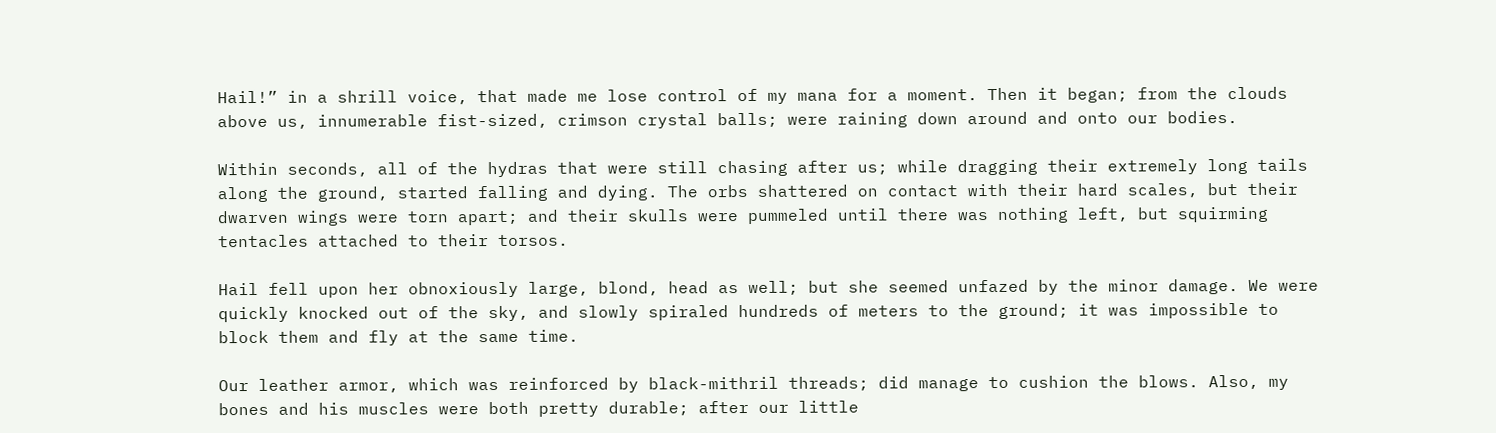Hail!” in a shrill voice, that made me lose control of my mana for a moment. Then it began; from the clouds above us, innumerable fist-sized, crimson crystal balls; were raining down around and onto our bodies.

Within seconds, all of the hydras that were still chasing after us; while dragging their extremely long tails along the ground, started falling and dying. The orbs shattered on contact with their hard scales, but their dwarven wings were torn apart; and their skulls were pummeled until there was nothing left, but squirming tentacles attached to their torsos.

Hail fell upon her obnoxiously large, blond, head as well; but she seemed unfazed by the minor damage. We were quickly knocked out of the sky, and slowly spiraled hundreds of meters to the ground; it was impossible to block them and fly at the same time.

Our leather armor, which was reinforced by black-mithril threads; did manage to cushion the blows. Also, my bones and his muscles were both pretty durable; after our little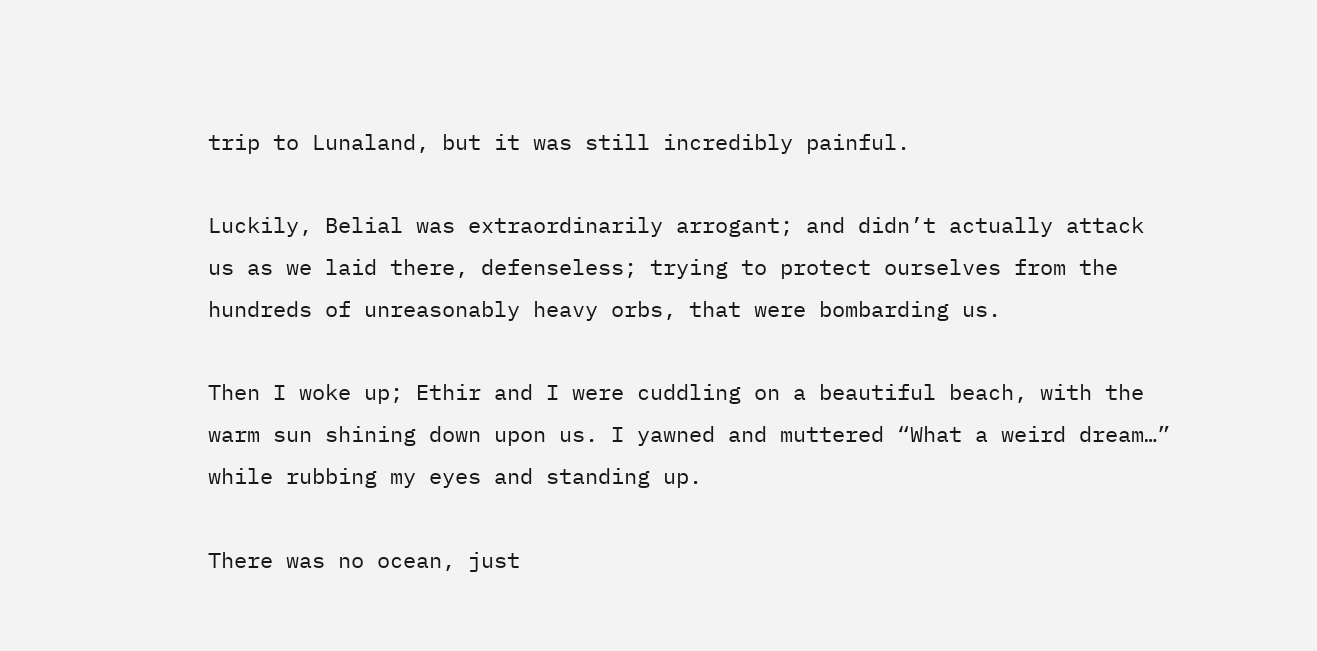trip to Lunaland, but it was still incredibly painful.

Luckily, Belial was extraordinarily arrogant; and didn’t actually attack us as we laid there, defenseless; trying to protect ourselves from the hundreds of unreasonably heavy orbs, that were bombarding us.

Then I woke up; Ethir and I were cuddling on a beautiful beach, with the warm sun shining down upon us. I yawned and muttered “What a weird dream…” while rubbing my eyes and standing up.

There was no ocean, just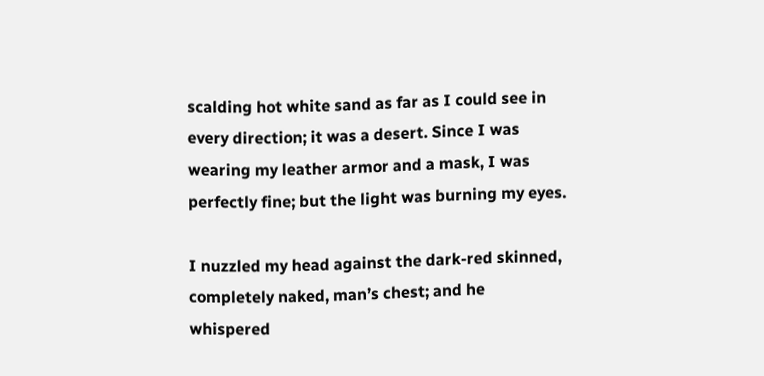scalding hot white sand as far as I could see in every direction; it was a desert. Since I was wearing my leather armor and a mask, I was perfectly fine; but the light was burning my eyes.

I nuzzled my head against the dark-red skinned, completely naked, man’s chest; and he whispered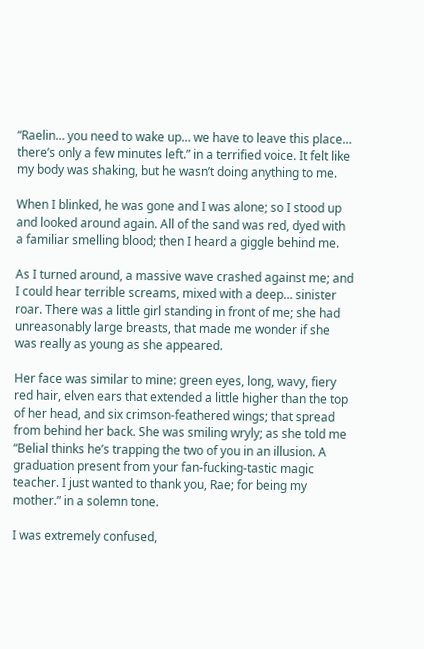“Raelin… you need to wake up… we have to leave this place… there’s only a few minutes left.” in a terrified voice. It felt like my body was shaking, but he wasn’t doing anything to me.

When I blinked, he was gone and I was alone; so I stood up and looked around again. All of the sand was red, dyed with a familiar smelling blood; then I heard a giggle behind me.

As I turned around, a massive wave crashed against me; and I could hear terrible screams, mixed with a deep… sinister roar. There was a little girl standing in front of me; she had unreasonably large breasts, that made me wonder if she was really as young as she appeared.

Her face was similar to mine: green eyes, long, wavy, fiery red hair, elven ears that extended a little higher than the top of her head, and six crimson-feathered wings; that spread from behind her back. She was smiling wryly; as she told me “Belial thinks he’s trapping the two of you in an illusion. A graduation present from your fan-fucking-tastic magic teacher. I just wanted to thank you, Rae; for being my mother.” in a solemn tone.

I was extremely confused,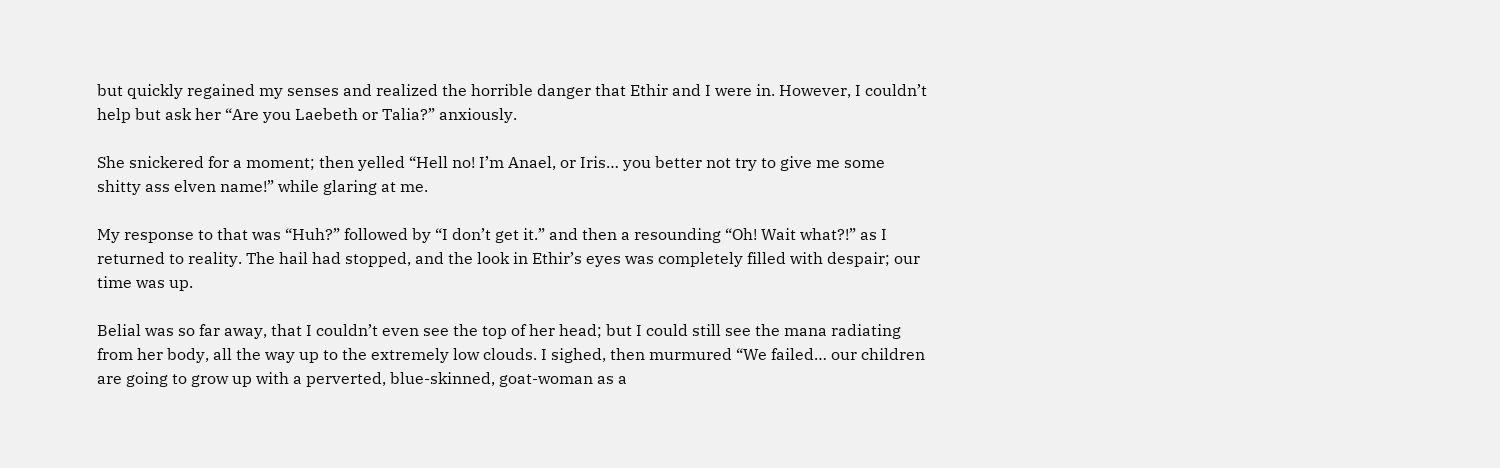but quickly regained my senses and realized the horrible danger that Ethir and I were in. However, I couldn’t help but ask her “Are you Laebeth or Talia?” anxiously.

She snickered for a moment; then yelled “Hell no! I’m Anael, or Iris… you better not try to give me some shitty ass elven name!” while glaring at me.

My response to that was “Huh?” followed by “I don’t get it.” and then a resounding “Oh! Wait what?!” as I returned to reality. The hail had stopped, and the look in Ethir’s eyes was completely filled with despair; our time was up.

Belial was so far away, that I couldn’t even see the top of her head; but I could still see the mana radiating from her body, all the way up to the extremely low clouds. I sighed, then murmured “We failed… our children are going to grow up with a perverted, blue-skinned, goat-woman as a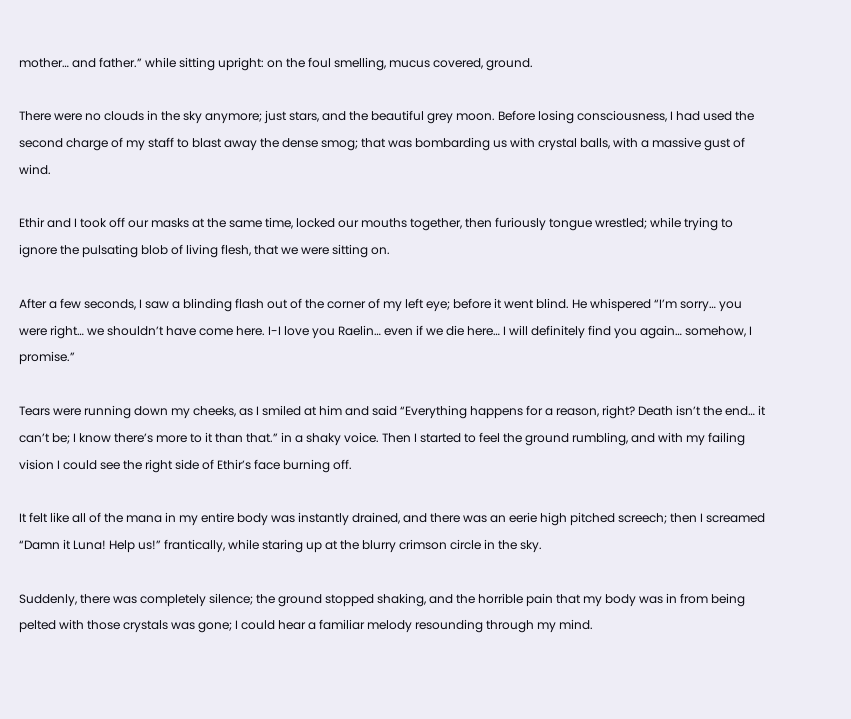mother… and father.” while sitting upright: on the foul smelling, mucus covered, ground.

There were no clouds in the sky anymore; just stars, and the beautiful grey moon. Before losing consciousness, I had used the second charge of my staff to blast away the dense smog; that was bombarding us with crystal balls, with a massive gust of wind.

Ethir and I took off our masks at the same time, locked our mouths together, then furiously tongue wrestled; while trying to ignore the pulsating blob of living flesh, that we were sitting on.

After a few seconds, I saw a blinding flash out of the corner of my left eye; before it went blind. He whispered “I’m sorry… you were right… we shouldn’t have come here. I-I love you Raelin… even if we die here… I will definitely find you again… somehow, I promise.”

Tears were running down my cheeks, as I smiled at him and said “Everything happens for a reason, right? Death isn’t the end… it can’t be; I know there’s more to it than that.” in a shaky voice. Then I started to feel the ground rumbling, and with my failing vision I could see the right side of Ethir’s face burning off.

It felt like all of the mana in my entire body was instantly drained, and there was an eerie high pitched screech; then I screamed “Damn it Luna! Help us!” frantically, while staring up at the blurry crimson circle in the sky.

Suddenly, there was completely silence; the ground stopped shaking, and the horrible pain that my body was in from being pelted with those crystals was gone; I could hear a familiar melody resounding through my mind.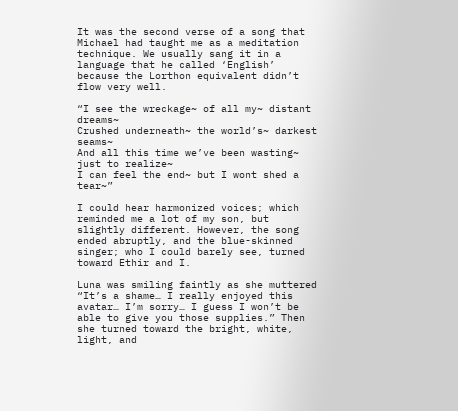It was the second verse of a song that Michael had taught me as a meditation technique. We usually sang it in a language that he called ‘English’ because the Lorthon equivalent didn’t flow very well.

“I see the wreckage~ of all my~ distant dreams~
Crushed underneath~ the world’s~ darkest seams~
And all this time we’ve been wasting~ just to realize~
I can feel the end~ but I wont shed a tear~”

I could hear harmonized voices; which reminded me a lot of my son, but slightly different. However, the song ended abruptly, and the blue-skinned singer; who I could barely see, turned toward Ethir and I.

Luna was smiling faintly as she muttered “It’s a shame… I really enjoyed this avatar… I’m sorry… I guess I won’t be able to give you those supplies.” Then she turned toward the bright, white, light, and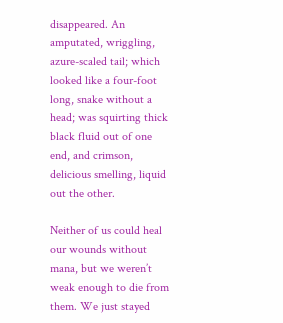disappeared. An amputated, wriggling, azure-scaled tail; which looked like a four-foot long, snake without a head; was squirting thick black fluid out of one end, and crimson, delicious smelling, liquid out the other.

Neither of us could heal our wounds without mana, but we weren’t weak enough to die from them. We just stayed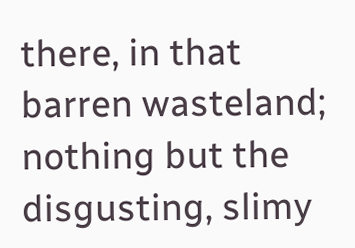there, in that barren wasteland; nothing but the disgusting, slimy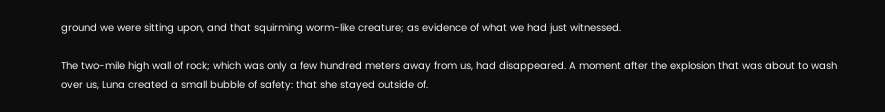ground we were sitting upon, and that squirming worm-like creature; as evidence of what we had just witnessed.

The two-mile high wall of rock; which was only a few hundred meters away from us, had disappeared. A moment after the explosion that was about to wash over us, Luna created a small bubble of safety: that she stayed outside of.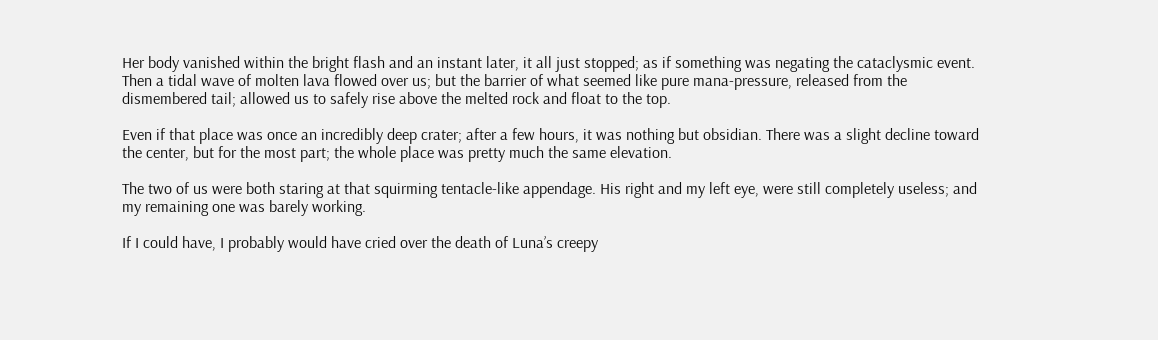Her body vanished within the bright flash and an instant later, it all just stopped; as if something was negating the cataclysmic event. Then a tidal wave of molten lava flowed over us; but the barrier of what seemed like pure mana-pressure, released from the dismembered tail; allowed us to safely rise above the melted rock and float to the top.

Even if that place was once an incredibly deep crater; after a few hours, it was nothing but obsidian. There was a slight decline toward the center, but for the most part; the whole place was pretty much the same elevation.

The two of us were both staring at that squirming tentacle-like appendage. His right and my left eye, were still completely useless; and my remaining one was barely working.

If I could have, I probably would have cried over the death of Luna’s creepy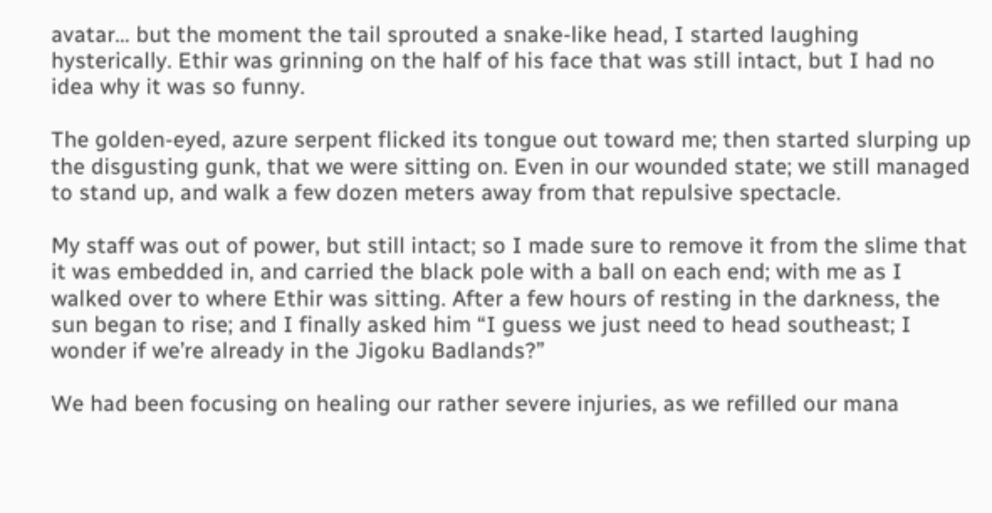avatar… but the moment the tail sprouted a snake-like head, I started laughing hysterically. Ethir was grinning on the half of his face that was still intact, but I had no idea why it was so funny.

The golden-eyed, azure serpent flicked its tongue out toward me; then started slurping up the disgusting gunk, that we were sitting on. Even in our wounded state; we still managed to stand up, and walk a few dozen meters away from that repulsive spectacle.

My staff was out of power, but still intact; so I made sure to remove it from the slime that it was embedded in, and carried the black pole with a ball on each end; with me as I walked over to where Ethir was sitting. After a few hours of resting in the darkness, the sun began to rise; and I finally asked him “I guess we just need to head southeast; I wonder if we’re already in the Jigoku Badlands?”

We had been focusing on healing our rather severe injuries, as we refilled our mana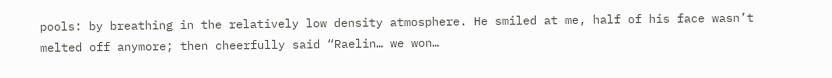pools: by breathing in the relatively low density atmosphere. He smiled at me, half of his face wasn’t melted off anymore; then cheerfully said “Raelin… we won…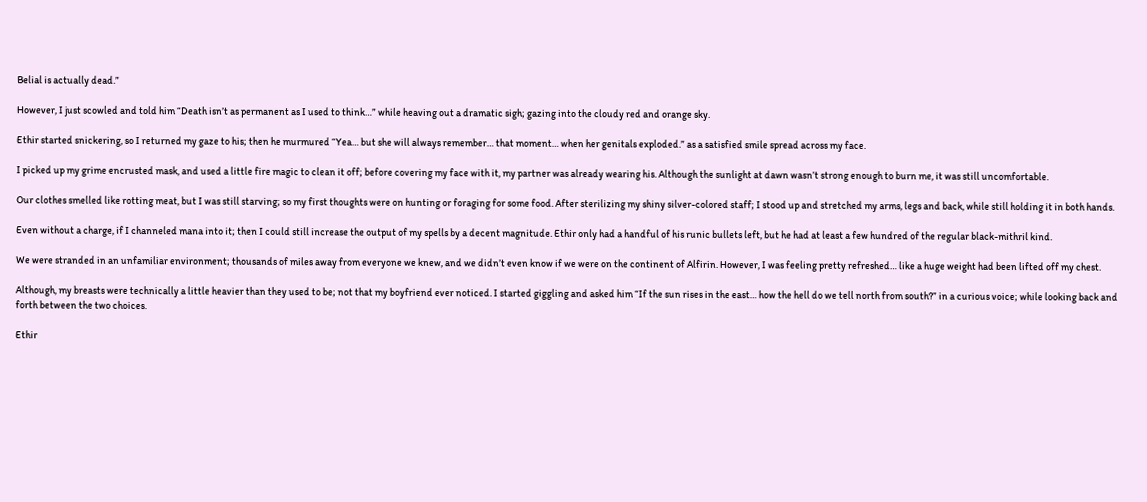Belial is actually dead.”

However, I just scowled and told him “Death isn’t as permanent as I used to think…” while heaving out a dramatic sigh; gazing into the cloudy red and orange sky.

Ethir started snickering, so I returned my gaze to his; then he murmured “Yea… but she will always remember… that moment… when her genitals exploded.” as a satisfied smile spread across my face.

I picked up my grime encrusted mask, and used a little fire magic to clean it off; before covering my face with it, my partner was already wearing his. Although the sunlight at dawn wasn’t strong enough to burn me, it was still uncomfortable.

Our clothes smelled like rotting meat, but I was still starving; so my first thoughts were on hunting or foraging for some food. After sterilizing my shiny silver-colored staff; I stood up and stretched my arms, legs and back, while still holding it in both hands.

Even without a charge, if I channeled mana into it; then I could still increase the output of my spells by a decent magnitude. Ethir only had a handful of his runic bullets left, but he had at least a few hundred of the regular black-mithril kind.

We were stranded in an unfamiliar environment; thousands of miles away from everyone we knew, and we didn’t even know if we were on the continent of Alfirin. However, I was feeling pretty refreshed… like a huge weight had been lifted off my chest.

Although, my breasts were technically a little heavier than they used to be; not that my boyfriend ever noticed. I started giggling and asked him “If the sun rises in the east… how the hell do we tell north from south?” in a curious voice; while looking back and forth between the two choices.

Ethir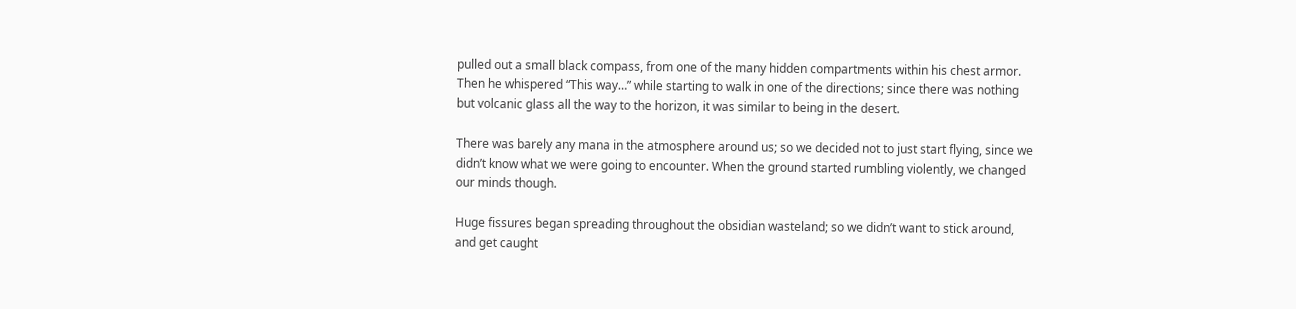pulled out a small black compass, from one of the many hidden compartments within his chest armor. Then he whispered “This way…” while starting to walk in one of the directions; since there was nothing but volcanic glass all the way to the horizon, it was similar to being in the desert.

There was barely any mana in the atmosphere around us; so we decided not to just start flying, since we didn’t know what we were going to encounter. When the ground started rumbling violently, we changed our minds though.

Huge fissures began spreading throughout the obsidian wasteland; so we didn’t want to stick around, and get caught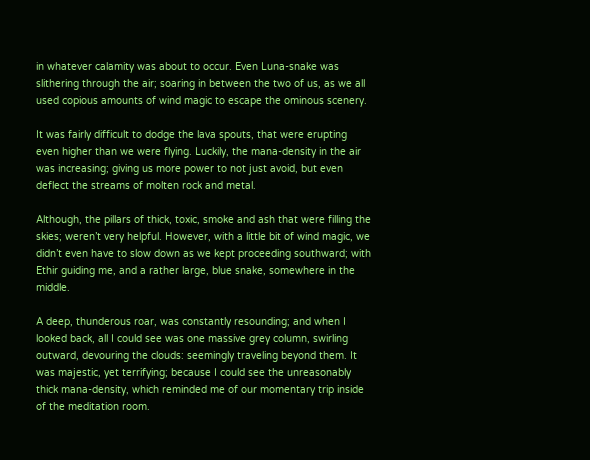in whatever calamity was about to occur. Even Luna-snake was slithering through the air; soaring in between the two of us, as we all used copious amounts of wind magic to escape the ominous scenery.

It was fairly difficult to dodge the lava spouts, that were erupting even higher than we were flying. Luckily, the mana-density in the air was increasing; giving us more power to not just avoid, but even deflect the streams of molten rock and metal.

Although, the pillars of thick, toxic, smoke and ash that were filling the skies; weren’t very helpful. However, with a little bit of wind magic, we didn’t even have to slow down as we kept proceeding southward; with Ethir guiding me, and a rather large, blue snake, somewhere in the middle.

A deep, thunderous roar, was constantly resounding; and when I looked back, all I could see was one massive grey column, swirling outward, devouring the clouds: seemingly traveling beyond them. It was majestic, yet terrifying; because I could see the unreasonably thick mana-density, which reminded me of our momentary trip inside of the meditation room.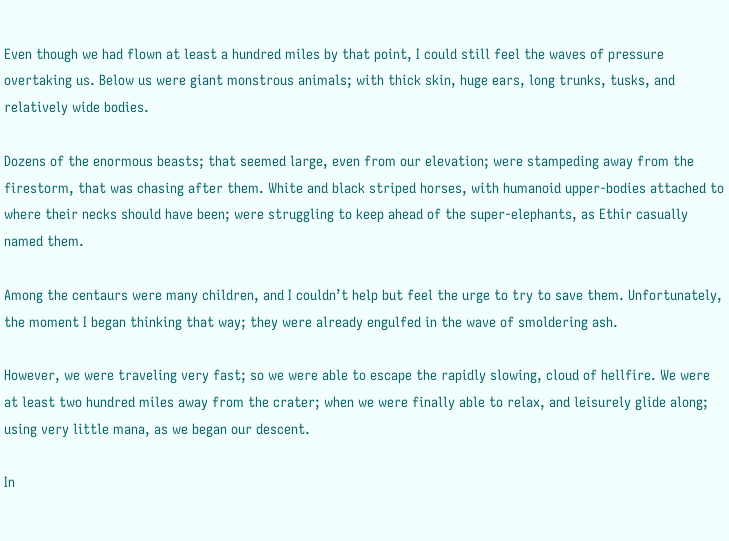Even though we had flown at least a hundred miles by that point, I could still feel the waves of pressure overtaking us. Below us were giant monstrous animals; with thick skin, huge ears, long trunks, tusks, and relatively wide bodies.

Dozens of the enormous beasts; that seemed large, even from our elevation; were stampeding away from the firestorm, that was chasing after them. White and black striped horses, with humanoid upper-bodies attached to where their necks should have been; were struggling to keep ahead of the super-elephants, as Ethir casually named them.

Among the centaurs were many children, and I couldn’t help but feel the urge to try to save them. Unfortunately, the moment I began thinking that way; they were already engulfed in the wave of smoldering ash.

However, we were traveling very fast; so we were able to escape the rapidly slowing, cloud of hellfire. We were at least two hundred miles away from the crater; when we were finally able to relax, and leisurely glide along; using very little mana, as we began our descent.

In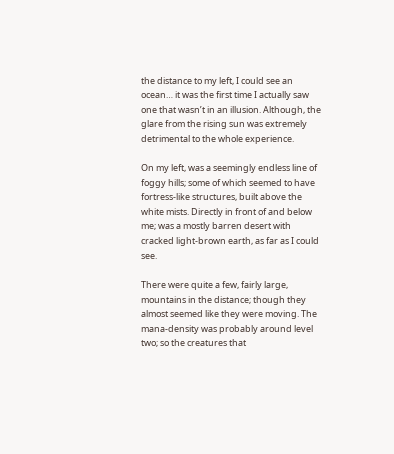the distance to my left, I could see an ocean… it was the first time I actually saw one that wasn’t in an illusion. Although, the glare from the rising sun was extremely detrimental to the whole experience.

On my left, was a seemingly endless line of foggy hills; some of which seemed to have fortress-like structures, built above the white mists. Directly in front of and below me; was a mostly barren desert with cracked light-brown earth, as far as I could see.

There were quite a few, fairly large, mountains in the distance; though they almost seemed like they were moving. The mana-density was probably around level two; so the creatures that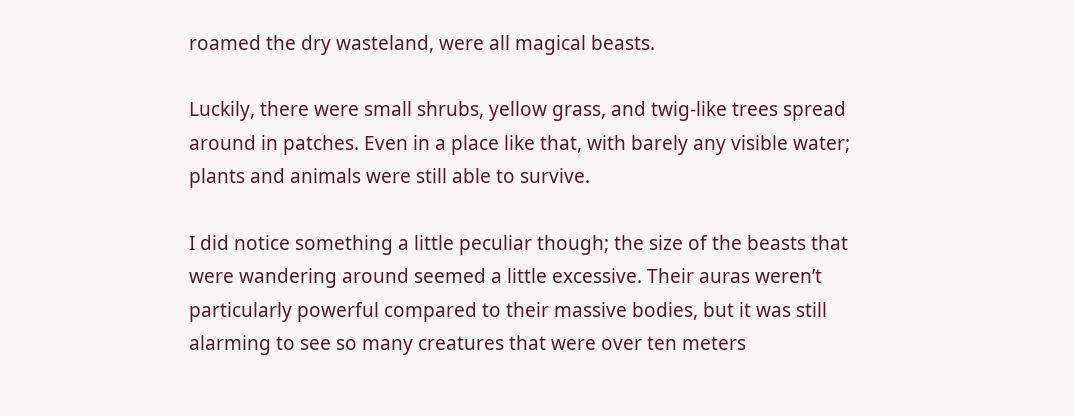roamed the dry wasteland, were all magical beasts.

Luckily, there were small shrubs, yellow grass, and twig-like trees spread around in patches. Even in a place like that, with barely any visible water; plants and animals were still able to survive.

I did notice something a little peculiar though; the size of the beasts that were wandering around seemed a little excessive. Their auras weren’t particularly powerful compared to their massive bodies, but it was still alarming to see so many creatures that were over ten meters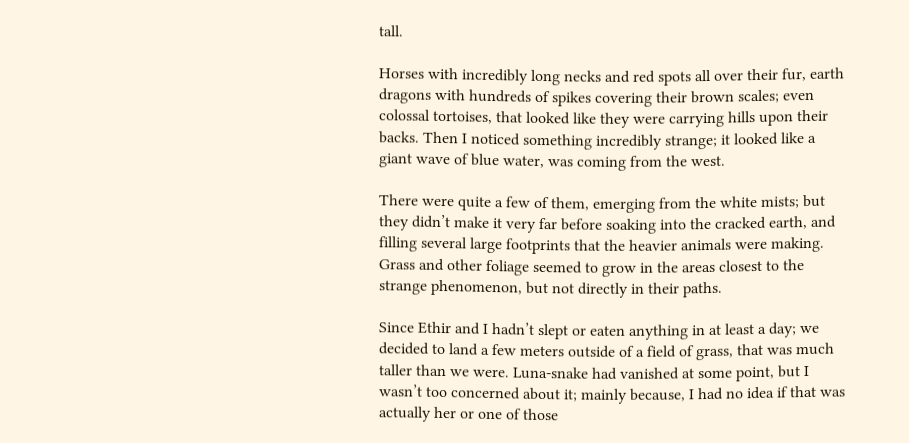tall.

Horses with incredibly long necks and red spots all over their fur, earth dragons with hundreds of spikes covering their brown scales; even colossal tortoises, that looked like they were carrying hills upon their backs. Then I noticed something incredibly strange; it looked like a giant wave of blue water, was coming from the west.

There were quite a few of them, emerging from the white mists; but they didn’t make it very far before soaking into the cracked earth, and filling several large footprints that the heavier animals were making. Grass and other foliage seemed to grow in the areas closest to the strange phenomenon, but not directly in their paths.

Since Ethir and I hadn’t slept or eaten anything in at least a day; we decided to land a few meters outside of a field of grass, that was much taller than we were. Luna-snake had vanished at some point, but I wasn’t too concerned about it; mainly because, I had no idea if that was actually her or one of those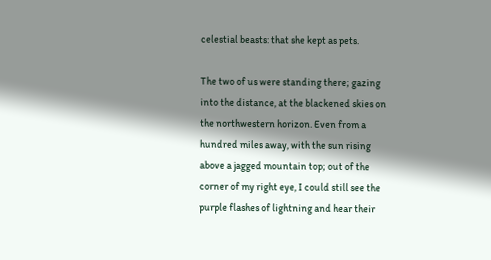celestial beasts: that she kept as pets.

The two of us were standing there; gazing into the distance, at the blackened skies on the northwestern horizon. Even from a hundred miles away, with the sun rising above a jagged mountain top; out of the corner of my right eye, I could still see the purple flashes of lightning and hear their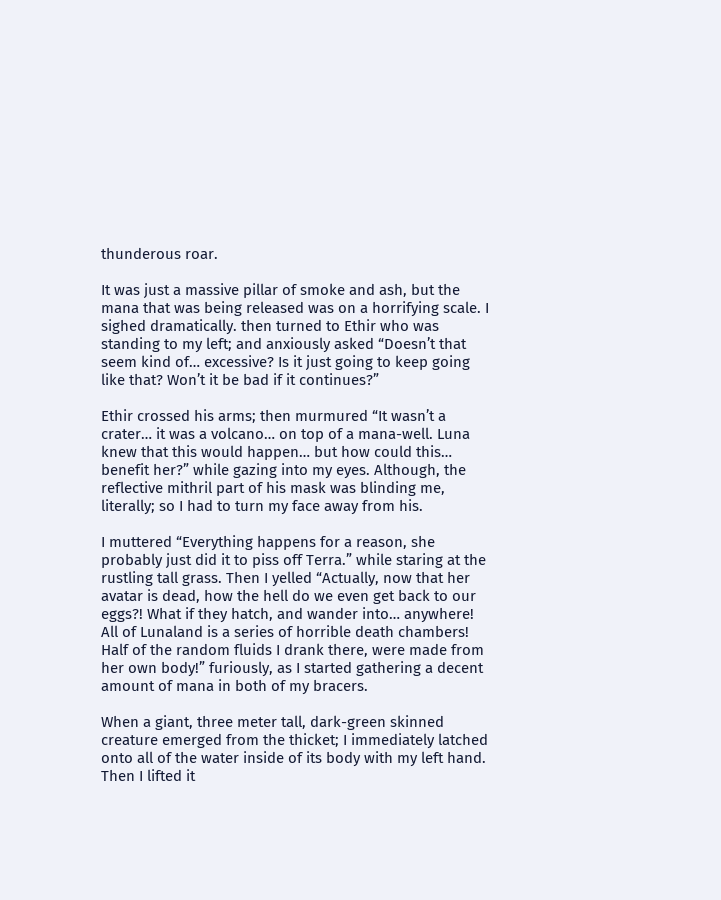thunderous roar.

It was just a massive pillar of smoke and ash, but the mana that was being released was on a horrifying scale. I sighed dramatically. then turned to Ethir who was standing to my left; and anxiously asked “Doesn’t that seem kind of… excessive? Is it just going to keep going like that? Won’t it be bad if it continues?”

Ethir crossed his arms; then murmured “It wasn’t a crater… it was a volcano… on top of a mana-well. Luna knew that this would happen… but how could this… benefit her?” while gazing into my eyes. Although, the reflective mithril part of his mask was blinding me, literally; so I had to turn my face away from his.

I muttered “Everything happens for a reason, she probably just did it to piss off Terra.” while staring at the rustling tall grass. Then I yelled “Actually, now that her avatar is dead, how the hell do we even get back to our eggs?! What if they hatch, and wander into… anywhere! All of Lunaland is a series of horrible death chambers! Half of the random fluids I drank there, were made from her own body!” furiously, as I started gathering a decent amount of mana in both of my bracers.

When a giant, three meter tall, dark-green skinned creature emerged from the thicket; I immediately latched onto all of the water inside of its body with my left hand. Then I lifted it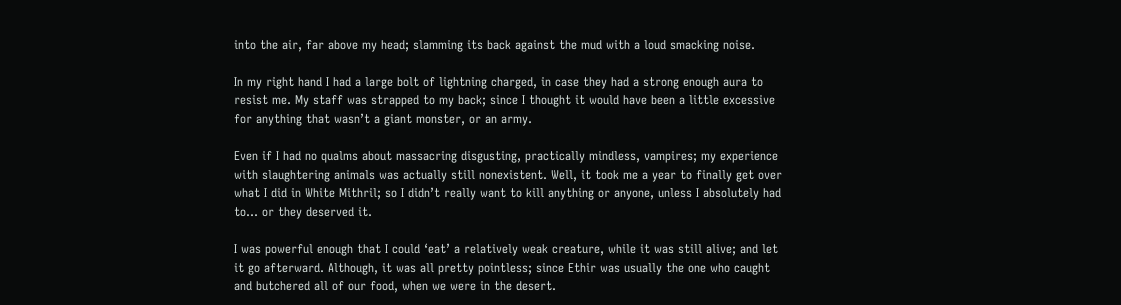into the air, far above my head; slamming its back against the mud with a loud smacking noise.

In my right hand I had a large bolt of lightning charged, in case they had a strong enough aura to resist me. My staff was strapped to my back; since I thought it would have been a little excessive for anything that wasn’t a giant monster, or an army.

Even if I had no qualms about massacring disgusting, practically mindless, vampires; my experience with slaughtering animals was actually still nonexistent. Well, it took me a year to finally get over what I did in White Mithril; so I didn’t really want to kill anything or anyone, unless I absolutely had to… or they deserved it.

I was powerful enough that I could ‘eat’ a relatively weak creature, while it was still alive; and let it go afterward. Although, it was all pretty pointless; since Ethir was usually the one who caught and butchered all of our food, when we were in the desert.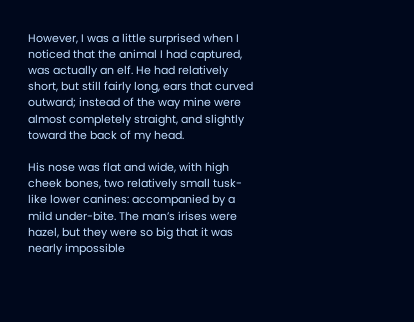However, I was a little surprised when I noticed that the animal I had captured, was actually an elf. He had relatively short, but still fairly long, ears that curved outward; instead of the way mine were almost completely straight, and slightly toward the back of my head.

His nose was flat and wide, with high cheek bones, two relatively small tusk-like lower canines: accompanied by a mild under-bite. The man’s irises were hazel, but they were so big that it was nearly impossible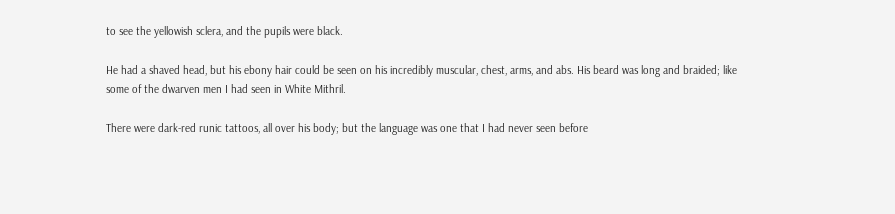to see the yellowish sclera, and the pupils were black.

He had a shaved head, but his ebony hair could be seen on his incredibly muscular, chest, arms, and abs. His beard was long and braided; like some of the dwarven men I had seen in White Mithril.

There were dark-red runic tattoos, all over his body; but the language was one that I had never seen before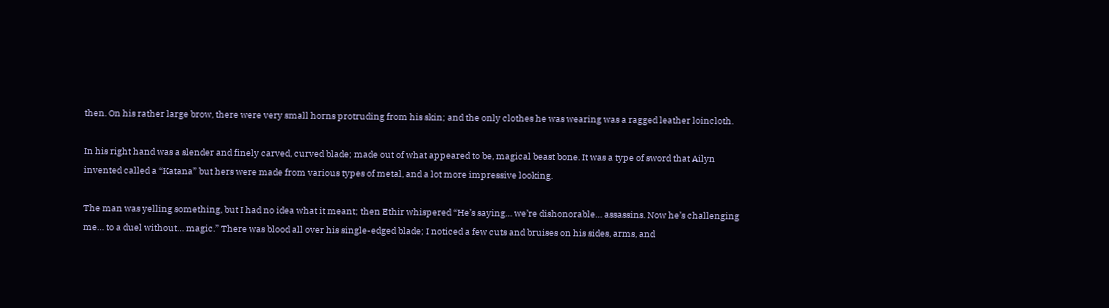then. On his rather large brow, there were very small horns protruding from his skin; and the only clothes he was wearing was a ragged leather loincloth.

In his right hand was a slender and finely carved, curved blade; made out of what appeared to be, magical beast bone. It was a type of sword that Ailyn invented called a “Katana” but hers were made from various types of metal, and a lot more impressive looking.

The man was yelling something, but I had no idea what it meant; then Ethir whispered “He’s saying… we’re dishonorable… assassins. Now he’s challenging me… to a duel without… magic.” There was blood all over his single-edged blade; I noticed a few cuts and bruises on his sides, arms, and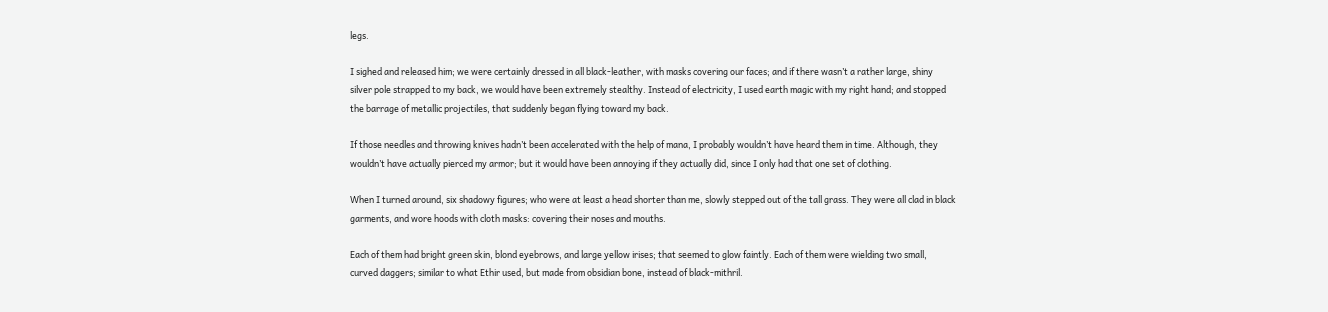legs.

I sighed and released him; we were certainly dressed in all black-leather, with masks covering our faces; and if there wasn’t a rather large, shiny silver pole strapped to my back, we would have been extremely stealthy. Instead of electricity, I used earth magic with my right hand; and stopped the barrage of metallic projectiles, that suddenly began flying toward my back.

If those needles and throwing knives hadn’t been accelerated with the help of mana, I probably wouldn’t have heard them in time. Although, they wouldn’t have actually pierced my armor; but it would have been annoying if they actually did, since I only had that one set of clothing.

When I turned around, six shadowy figures; who were at least a head shorter than me, slowly stepped out of the tall grass. They were all clad in black garments, and wore hoods with cloth masks: covering their noses and mouths.

Each of them had bright green skin, blond eyebrows, and large yellow irises; that seemed to glow faintly. Each of them were wielding two small, curved daggers; similar to what Ethir used, but made from obsidian bone, instead of black-mithril.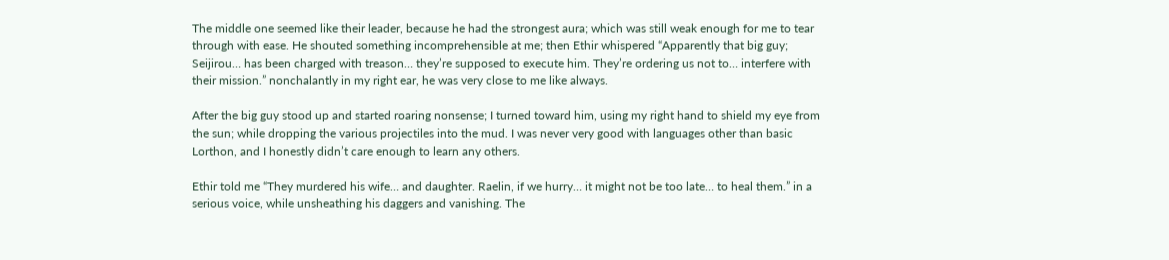The middle one seemed like their leader, because he had the strongest aura; which was still weak enough for me to tear through with ease. He shouted something incomprehensible at me; then Ethir whispered “Apparently that big guy; Seijirou… has been charged with treason… they’re supposed to execute him. They’re ordering us not to… interfere with their mission.” nonchalantly in my right ear, he was very close to me like always.

After the big guy stood up and started roaring nonsense; I turned toward him, using my right hand to shield my eye from the sun; while dropping the various projectiles into the mud. I was never very good with languages other than basic Lorthon, and I honestly didn’t care enough to learn any others.

Ethir told me “They murdered his wife… and daughter. Raelin, if we hurry… it might not be too late… to heal them.” in a serious voice, while unsheathing his daggers and vanishing. The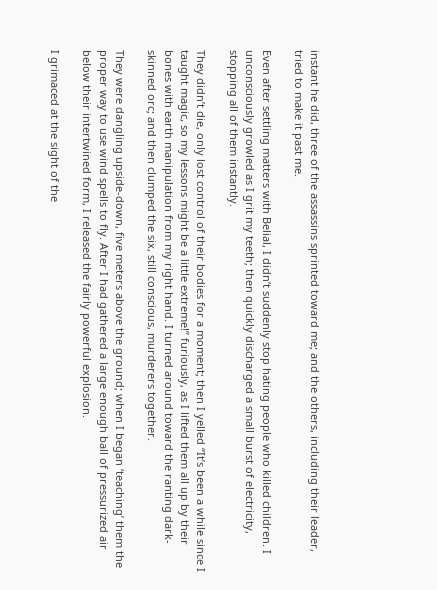instant he did, three of the assassins sprinted toward me; and the others, including their leader, tried to make it past me.

Even after settling matters with Belial, I didn’t suddenly stop hating people who killed children. I unconsciously growled as I grit my teeth; then quickly discharged a small burst of electricity, stopping all of them instantly.

They didn’t die, only lost control of their bodies for a moment; then I yelled “It’s been a while since I taught magic, so my lessons might be a little extreme!” furiously, as I lifted them all up by their bones with earth manipulation from my right hand. I turned around toward the ranting dark-skinned orc; and then clumped the six, still conscious, murderers together.

They were dangling upside-down, five meters above the ground; when I began ‘teaching’ them the proper way to use wind spells to fly. After I had gathered a large enough ball of pressurized air below their intertwined form, I released the fairly powerful explosion.

I grimaced at the sight of the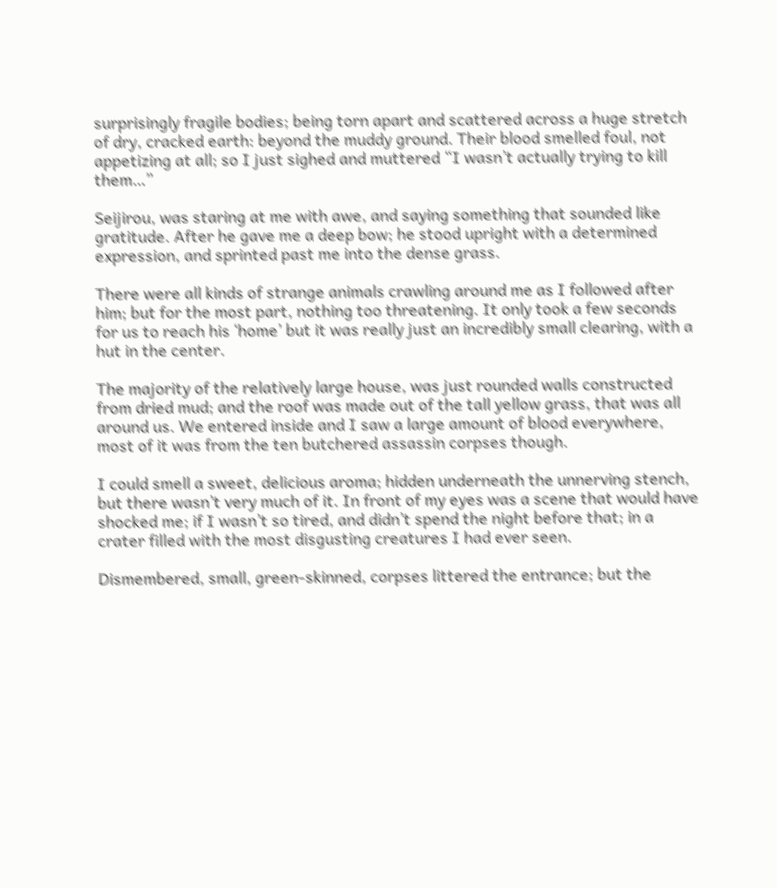surprisingly fragile bodies; being torn apart and scattered across a huge stretch of dry, cracked earth: beyond the muddy ground. Their blood smelled foul, not appetizing at all; so I just sighed and muttered “I wasn’t actually trying to kill them…”

Seijirou, was staring at me with awe, and saying something that sounded like gratitude. After he gave me a deep bow; he stood upright with a determined expression, and sprinted past me into the dense grass.

There were all kinds of strange animals crawling around me as I followed after him; but for the most part, nothing too threatening. It only took a few seconds for us to reach his ‘home’ but it was really just an incredibly small clearing, with a hut in the center.

The majority of the relatively large house, was just rounded walls constructed from dried mud; and the roof was made out of the tall yellow grass, that was all around us. We entered inside and I saw a large amount of blood everywhere, most of it was from the ten butchered assassin corpses though.

I could smell a sweet, delicious aroma; hidden underneath the unnerving stench, but there wasn’t very much of it. In front of my eyes was a scene that would have shocked me; if I wasn’t so tired, and didn’t spend the night before that; in a crater filled with the most disgusting creatures I had ever seen.

Dismembered, small, green-skinned, corpses littered the entrance; but the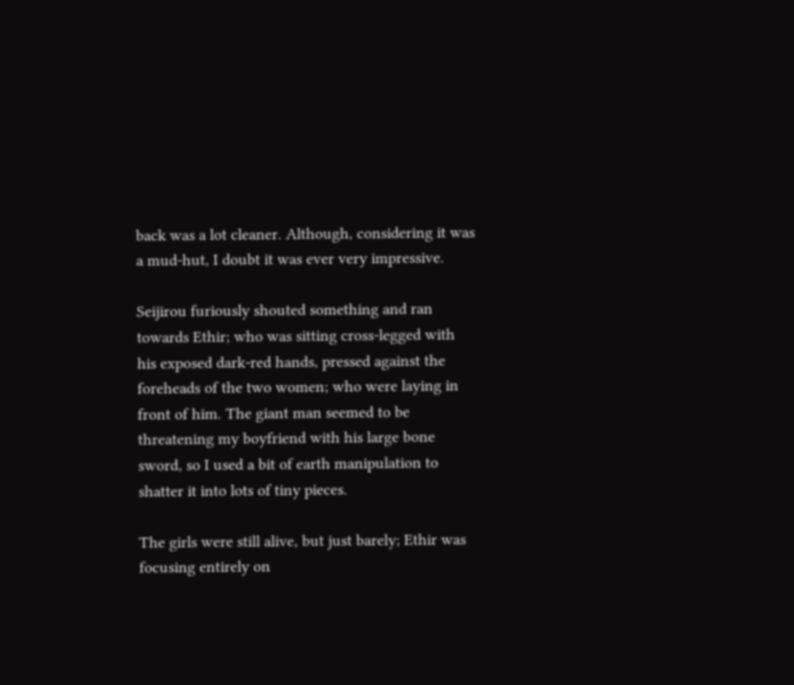back was a lot cleaner. Although, considering it was a mud-hut, I doubt it was ever very impressive.

Seijirou furiously shouted something and ran towards Ethir; who was sitting cross-legged with his exposed dark-red hands, pressed against the foreheads of the two women; who were laying in front of him. The giant man seemed to be threatening my boyfriend with his large bone sword, so I used a bit of earth manipulation to shatter it into lots of tiny pieces.

The girls were still alive, but just barely; Ethir was focusing entirely on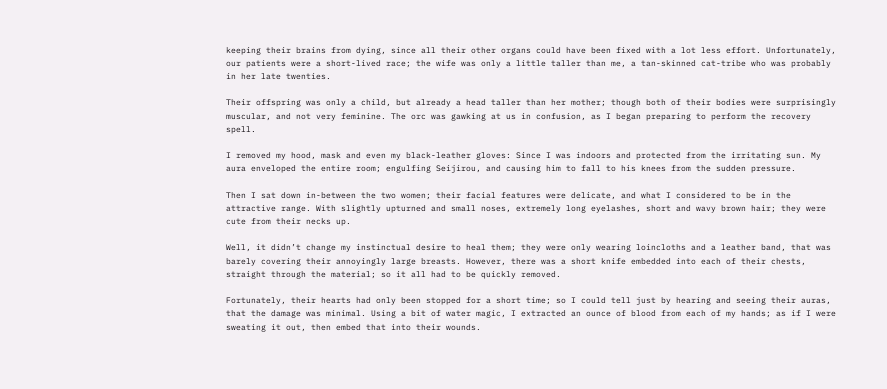keeping their brains from dying, since all their other organs could have been fixed with a lot less effort. Unfortunately, our patients were a short-lived race; the wife was only a little taller than me, a tan-skinned cat-tribe who was probably in her late twenties.

Their offspring was only a child, but already a head taller than her mother; though both of their bodies were surprisingly muscular, and not very feminine. The orc was gawking at us in confusion, as I began preparing to perform the recovery spell.

I removed my hood, mask and even my black-leather gloves: Since I was indoors and protected from the irritating sun. My aura enveloped the entire room; engulfing Seijirou, and causing him to fall to his knees from the sudden pressure.

Then I sat down in-between the two women; their facial features were delicate, and what I considered to be in the attractive range. With slightly upturned and small noses, extremely long eyelashes, short and wavy brown hair; they were cute from their necks up.

Well, it didn’t change my instinctual desire to heal them; they were only wearing loincloths and a leather band, that was barely covering their annoyingly large breasts. However, there was a short knife embedded into each of their chests, straight through the material; so it all had to be quickly removed.

Fortunately, their hearts had only been stopped for a short time; so I could tell just by hearing and seeing their auras, that the damage was minimal. Using a bit of water magic, I extracted an ounce of blood from each of my hands; as if I were sweating it out, then embed that into their wounds.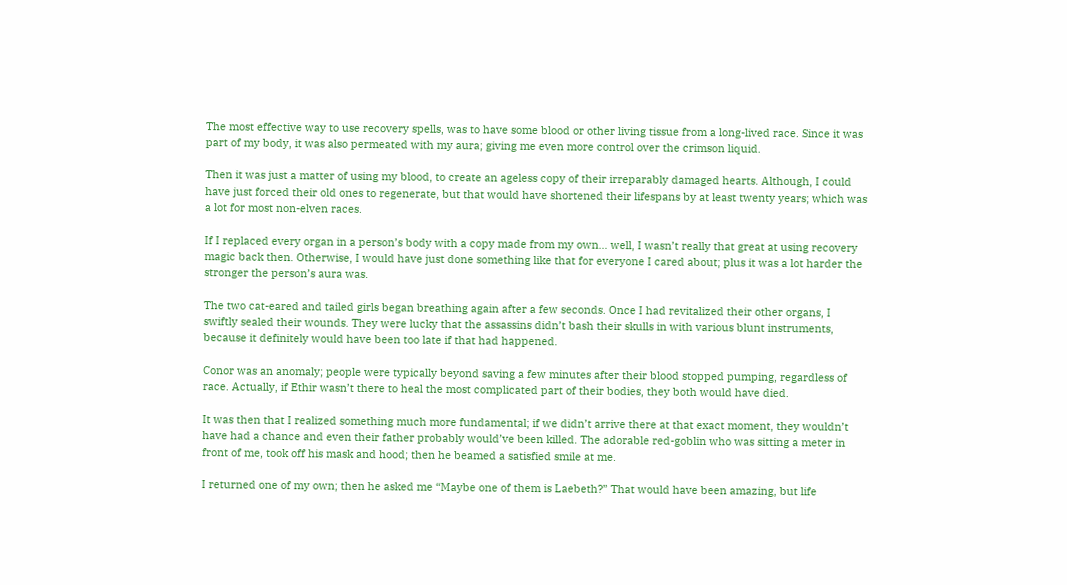The most effective way to use recovery spells, was to have some blood or other living tissue from a long-lived race. Since it was part of my body, it was also permeated with my aura; giving me even more control over the crimson liquid.

Then it was just a matter of using my blood, to create an ageless copy of their irreparably damaged hearts. Although, I could have just forced their old ones to regenerate, but that would have shortened their lifespans by at least twenty years; which was a lot for most non-elven races.

If I replaced every organ in a person’s body with a copy made from my own… well, I wasn’t really that great at using recovery magic back then. Otherwise, I would have just done something like that for everyone I cared about; plus it was a lot harder the stronger the person’s aura was.

The two cat-eared and tailed girls began breathing again after a few seconds. Once I had revitalized their other organs, I swiftly sealed their wounds. They were lucky that the assassins didn’t bash their skulls in with various blunt instruments, because it definitely would have been too late if that had happened.

Conor was an anomaly; people were typically beyond saving a few minutes after their blood stopped pumping, regardless of race. Actually, if Ethir wasn’t there to heal the most complicated part of their bodies, they both would have died.

It was then that I realized something much more fundamental; if we didn’t arrive there at that exact moment, they wouldn’t have had a chance and even their father probably would’ve been killed. The adorable red-goblin who was sitting a meter in front of me, took off his mask and hood; then he beamed a satisfied smile at me.

I returned one of my own; then he asked me “Maybe one of them is Laebeth?” That would have been amazing, but life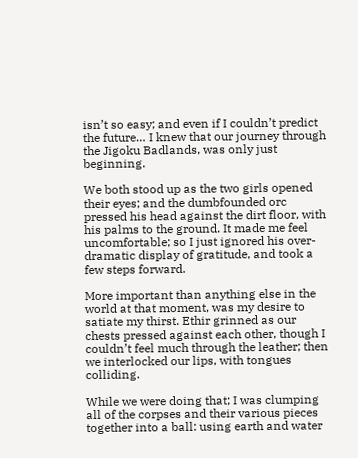isn’t so easy; and even if I couldn’t predict the future… I knew that our journey through the Jigoku Badlands, was only just beginning.

We both stood up as the two girls opened their eyes; and the dumbfounded orc pressed his head against the dirt floor, with his palms to the ground. It made me feel uncomfortable; so I just ignored his over-dramatic display of gratitude, and took a few steps forward.

More important than anything else in the world at that moment, was my desire to satiate my thirst. Ethir grinned as our chests pressed against each other, though I couldn’t feel much through the leather; then we interlocked our lips, with tongues colliding.

While we were doing that; I was clumping all of the corpses and their various pieces together into a ball: using earth and water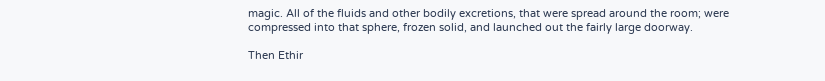magic. All of the fluids and other bodily excretions, that were spread around the room; were compressed into that sphere, frozen solid, and launched out the fairly large doorway.

Then Ethir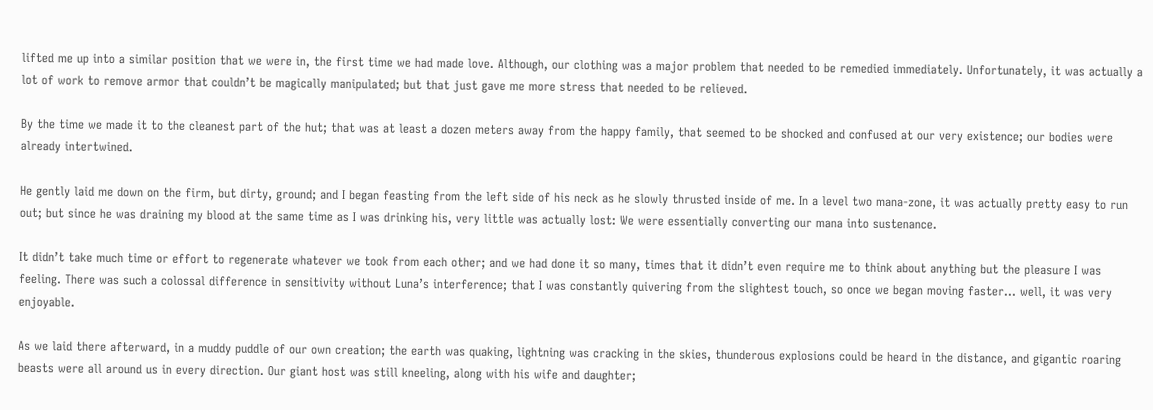lifted me up into a similar position that we were in, the first time we had made love. Although, our clothing was a major problem that needed to be remedied immediately. Unfortunately, it was actually a lot of work to remove armor that couldn’t be magically manipulated; but that just gave me more stress that needed to be relieved.

By the time we made it to the cleanest part of the hut; that was at least a dozen meters away from the happy family, that seemed to be shocked and confused at our very existence; our bodies were already intertwined.

He gently laid me down on the firm, but dirty, ground; and I began feasting from the left side of his neck as he slowly thrusted inside of me. In a level two mana-zone, it was actually pretty easy to run out; but since he was draining my blood at the same time as I was drinking his, very little was actually lost: We were essentially converting our mana into sustenance.

It didn’t take much time or effort to regenerate whatever we took from each other; and we had done it so many, times that it didn’t even require me to think about anything but the pleasure I was feeling. There was such a colossal difference in sensitivity without Luna’s interference; that I was constantly quivering from the slightest touch, so once we began moving faster… well, it was very enjoyable.

As we laid there afterward, in a muddy puddle of our own creation; the earth was quaking, lightning was cracking in the skies, thunderous explosions could be heard in the distance, and gigantic roaring beasts were all around us in every direction. Our giant host was still kneeling, along with his wife and daughter;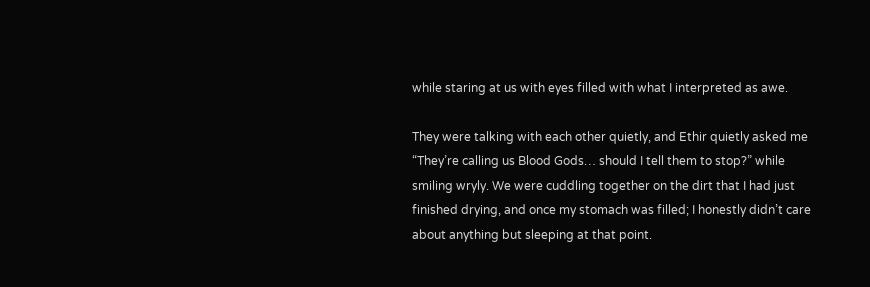while staring at us with eyes filled with what I interpreted as awe.

They were talking with each other quietly, and Ethir quietly asked me “They’re calling us Blood Gods… should I tell them to stop?” while smiling wryly. We were cuddling together on the dirt that I had just finished drying, and once my stomach was filled; I honestly didn’t care about anything but sleeping at that point.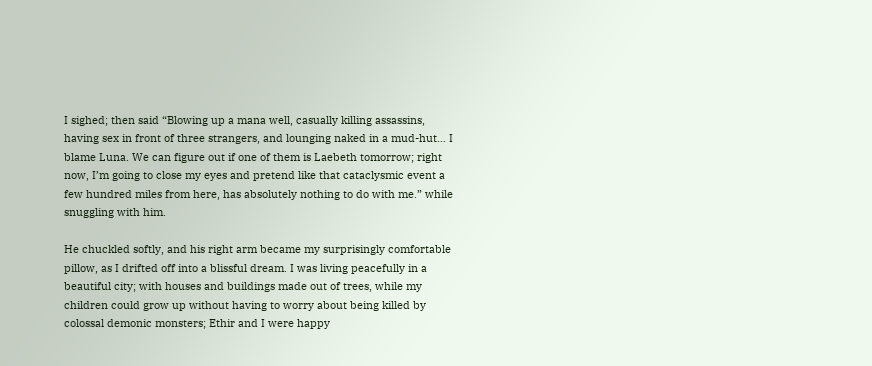I sighed; then said “Blowing up a mana well, casually killing assassins, having sex in front of three strangers, and lounging naked in a mud-hut… I blame Luna. We can figure out if one of them is Laebeth tomorrow; right now, I’m going to close my eyes and pretend like that cataclysmic event a few hundred miles from here, has absolutely nothing to do with me.” while snuggling with him.

He chuckled softly, and his right arm became my surprisingly comfortable pillow, as I drifted off into a blissful dream. I was living peacefully in a beautiful city; with houses and buildings made out of trees, while my children could grow up without having to worry about being killed by colossal demonic monsters; Ethir and I were happy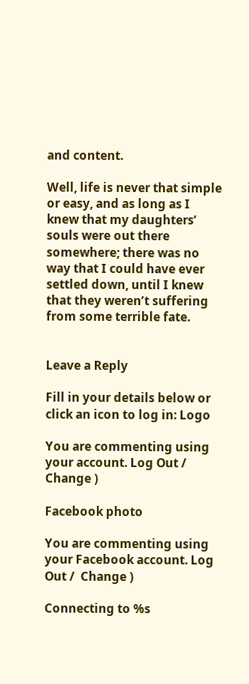and content.

Well, life is never that simple or easy, and as long as I knew that my daughters’ souls were out there somewhere; there was no way that I could have ever settled down, until I knew that they weren’t suffering from some terrible fate.


Leave a Reply

Fill in your details below or click an icon to log in: Logo

You are commenting using your account. Log Out /  Change )

Facebook photo

You are commenting using your Facebook account. Log Out /  Change )

Connecting to %s